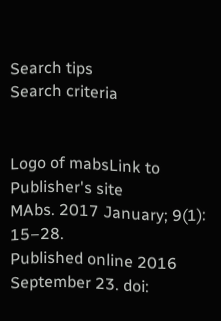Search tips
Search criteria


Logo of mabsLink to Publisher's site
MAbs. 2017 January; 9(1): 15–28.
Published online 2016 September 23. doi: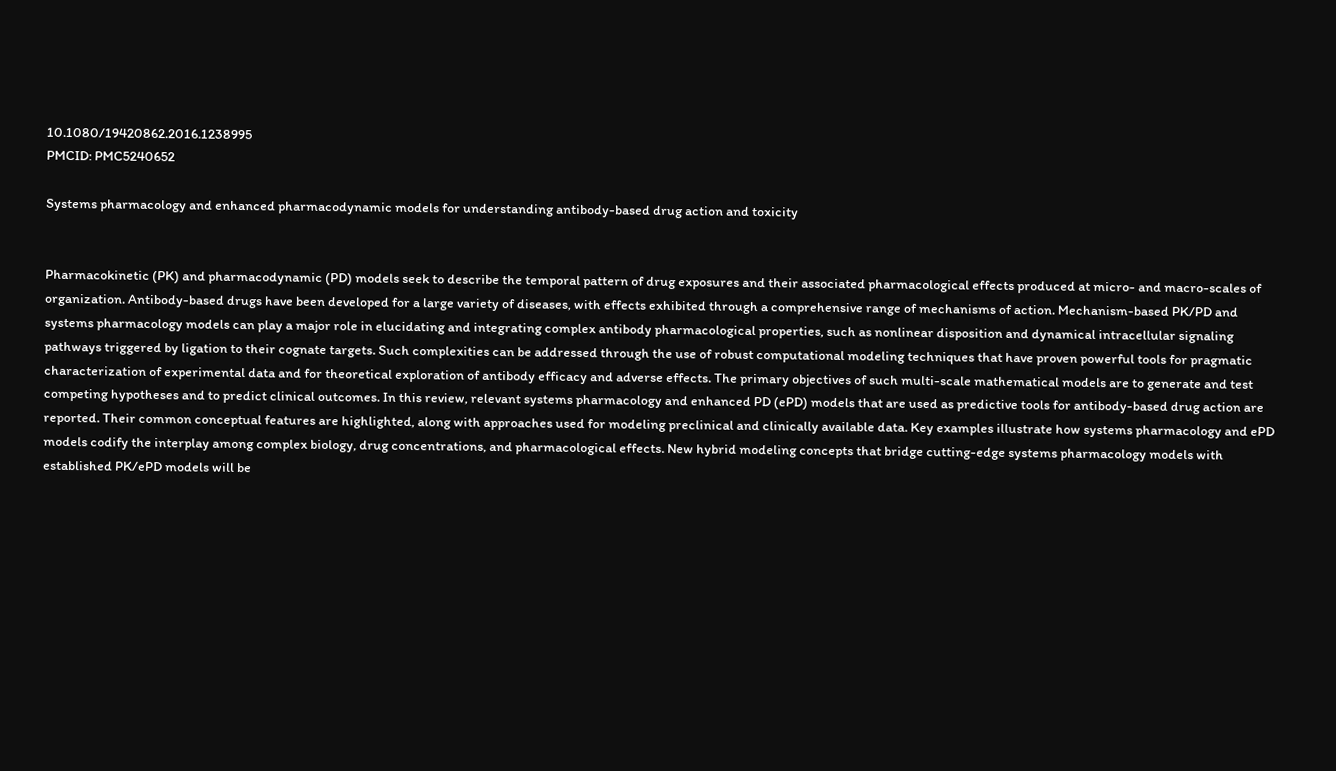10.1080/19420862.2016.1238995
PMCID: PMC5240652

Systems pharmacology and enhanced pharmacodynamic models for understanding antibody-based drug action and toxicity


Pharmacokinetic (PK) and pharmacodynamic (PD) models seek to describe the temporal pattern of drug exposures and their associated pharmacological effects produced at micro- and macro-scales of organization. Antibody-based drugs have been developed for a large variety of diseases, with effects exhibited through a comprehensive range of mechanisms of action. Mechanism-based PK/PD and systems pharmacology models can play a major role in elucidating and integrating complex antibody pharmacological properties, such as nonlinear disposition and dynamical intracellular signaling pathways triggered by ligation to their cognate targets. Such complexities can be addressed through the use of robust computational modeling techniques that have proven powerful tools for pragmatic characterization of experimental data and for theoretical exploration of antibody efficacy and adverse effects. The primary objectives of such multi-scale mathematical models are to generate and test competing hypotheses and to predict clinical outcomes. In this review, relevant systems pharmacology and enhanced PD (ePD) models that are used as predictive tools for antibody-based drug action are reported. Their common conceptual features are highlighted, along with approaches used for modeling preclinical and clinically available data. Key examples illustrate how systems pharmacology and ePD models codify the interplay among complex biology, drug concentrations, and pharmacological effects. New hybrid modeling concepts that bridge cutting-edge systems pharmacology models with established PK/ePD models will be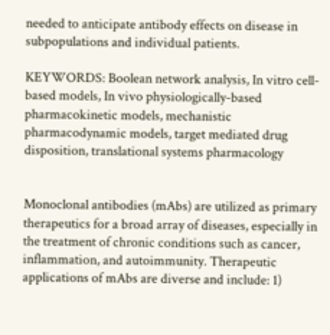needed to anticipate antibody effects on disease in subpopulations and individual patients.

KEYWORDS: Boolean network analysis, In vitro cell-based models, In vivo physiologically-based pharmacokinetic models, mechanistic pharmacodynamic models, target mediated drug disposition, translational systems pharmacology


Monoclonal antibodies (mAbs) are utilized as primary therapeutics for a broad array of diseases, especially in the treatment of chronic conditions such as cancer, inflammation, and autoimmunity. Therapeutic applications of mAbs are diverse and include: 1)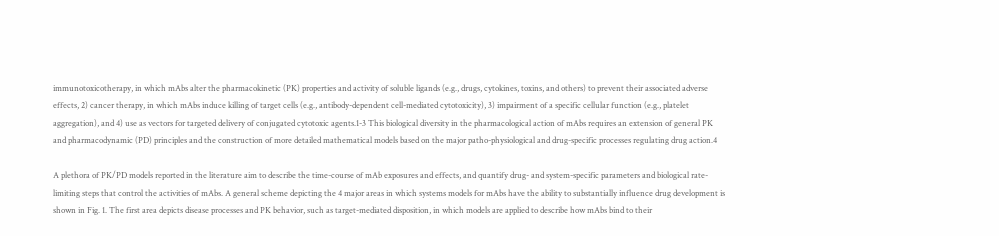immunotoxicotherapy, in which mAbs alter the pharmacokinetic (PK) properties and activity of soluble ligands (e.g., drugs, cytokines, toxins, and others) to prevent their associated adverse effects, 2) cancer therapy, in which mAbs induce killing of target cells (e.g., antibody-dependent cell-mediated cytotoxicity), 3) impairment of a specific cellular function (e.g., platelet aggregation), and 4) use as vectors for targeted delivery of conjugated cytotoxic agents.1-3 This biological diversity in the pharmacological action of mAbs requires an extension of general PK and pharmacodynamic (PD) principles and the construction of more detailed mathematical models based on the major patho-physiological and drug-specific processes regulating drug action.4

A plethora of PK/PD models reported in the literature aim to describe the time-course of mAb exposures and effects, and quantify drug- and system-specific parameters and biological rate-limiting steps that control the activities of mAbs. A general scheme depicting the 4 major areas in which systems models for mAbs have the ability to substantially influence drug development is shown in Fig. 1. The first area depicts disease processes and PK behavior, such as target-mediated disposition, in which models are applied to describe how mAbs bind to their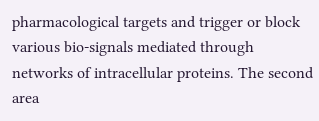pharmacological targets and trigger or block various bio-signals mediated through networks of intracellular proteins. The second area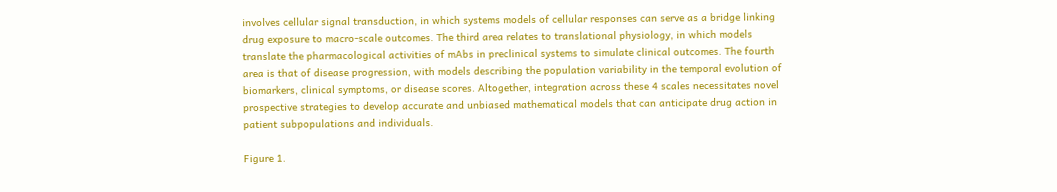involves cellular signal transduction, in which systems models of cellular responses can serve as a bridge linking drug exposure to macro-scale outcomes. The third area relates to translational physiology, in which models translate the pharmacological activities of mAbs in preclinical systems to simulate clinical outcomes. The fourth area is that of disease progression, with models describing the population variability in the temporal evolution of biomarkers, clinical symptoms, or disease scores. Altogether, integration across these 4 scales necessitates novel prospective strategies to develop accurate and unbiased mathematical models that can anticipate drug action in patient subpopulations and individuals.

Figure 1.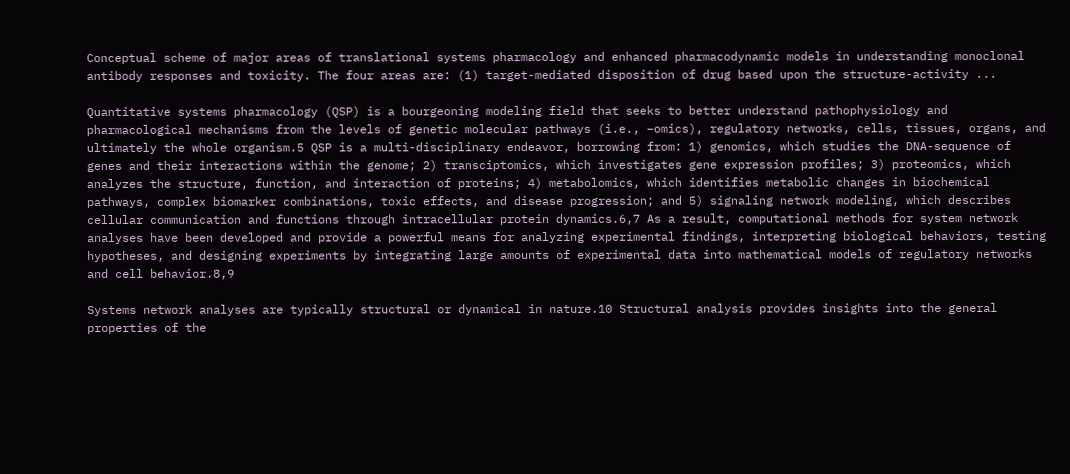Conceptual scheme of major areas of translational systems pharmacology and enhanced pharmacodynamic models in understanding monoclonal antibody responses and toxicity. The four areas are: (1) target-mediated disposition of drug based upon the structure-activity ...

Quantitative systems pharmacology (QSP) is a bourgeoning modeling field that seeks to better understand pathophysiology and pharmacological mechanisms from the levels of genetic molecular pathways (i.e., –omics), regulatory networks, cells, tissues, organs, and ultimately the whole organism.5 QSP is a multi-disciplinary endeavor, borrowing from: 1) genomics, which studies the DNA-sequence of genes and their interactions within the genome; 2) transciptomics, which investigates gene expression profiles; 3) proteomics, which analyzes the structure, function, and interaction of proteins; 4) metabolomics, which identifies metabolic changes in biochemical pathways, complex biomarker combinations, toxic effects, and disease progression; and 5) signaling network modeling, which describes cellular communication and functions through intracellular protein dynamics.6,7 As a result, computational methods for system network analyses have been developed and provide a powerful means for analyzing experimental findings, interpreting biological behaviors, testing hypotheses, and designing experiments by integrating large amounts of experimental data into mathematical models of regulatory networks and cell behavior.8,9

Systems network analyses are typically structural or dynamical in nature.10 Structural analysis provides insights into the general properties of the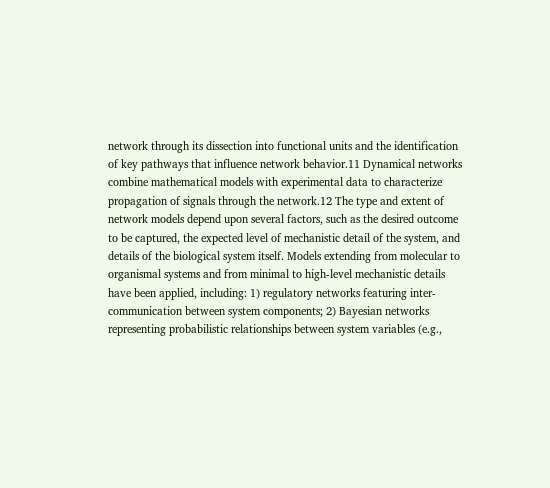network through its dissection into functional units and the identification of key pathways that influence network behavior.11 Dynamical networks combine mathematical models with experimental data to characterize propagation of signals through the network.12 The type and extent of network models depend upon several factors, such as the desired outcome to be captured, the expected level of mechanistic detail of the system, and details of the biological system itself. Models extending from molecular to organismal systems and from minimal to high-level mechanistic details have been applied, including: 1) regulatory networks featuring inter-communication between system components; 2) Bayesian networks representing probabilistic relationships between system variables (e.g.,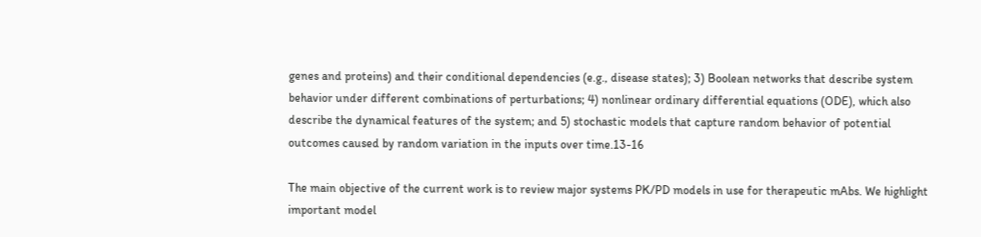genes and proteins) and their conditional dependencies (e.g., disease states); 3) Boolean networks that describe system behavior under different combinations of perturbations; 4) nonlinear ordinary differential equations (ODE), which also describe the dynamical features of the system; and 5) stochastic models that capture random behavior of potential outcomes caused by random variation in the inputs over time.13-16

The main objective of the current work is to review major systems PK/PD models in use for therapeutic mAbs. We highlight important model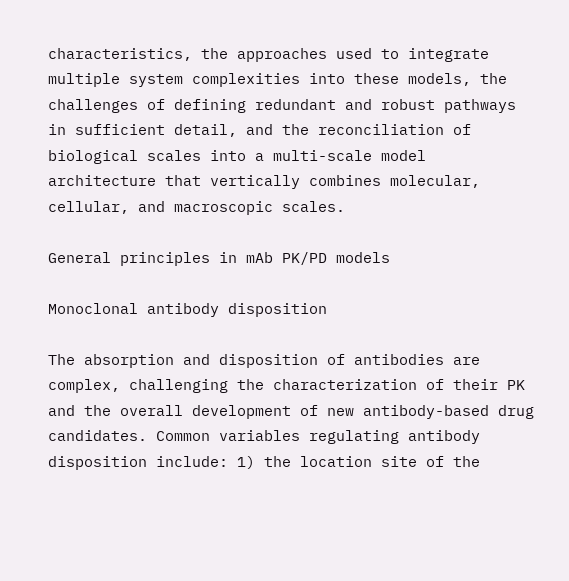characteristics, the approaches used to integrate multiple system complexities into these models, the challenges of defining redundant and robust pathways in sufficient detail, and the reconciliation of biological scales into a multi-scale model architecture that vertically combines molecular, cellular, and macroscopic scales.

General principles in mAb PK/PD models

Monoclonal antibody disposition

The absorption and disposition of antibodies are complex, challenging the characterization of their PK and the overall development of new antibody-based drug candidates. Common variables regulating antibody disposition include: 1) the location site of the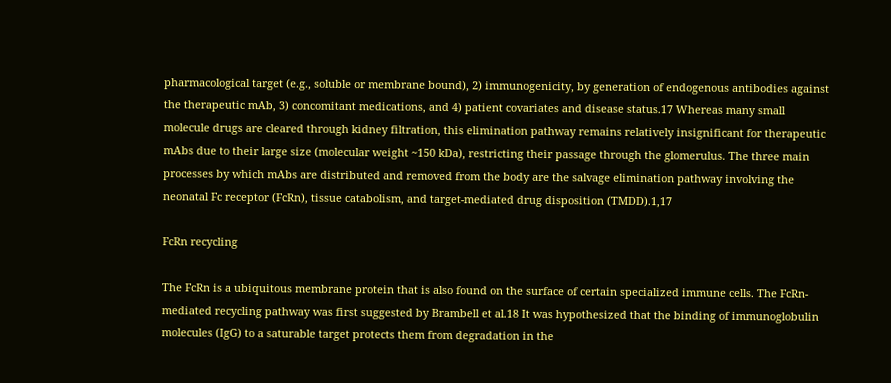pharmacological target (e.g., soluble or membrane bound), 2) immunogenicity, by generation of endogenous antibodies against the therapeutic mAb, 3) concomitant medications, and 4) patient covariates and disease status.17 Whereas many small molecule drugs are cleared through kidney filtration, this elimination pathway remains relatively insignificant for therapeutic mAbs due to their large size (molecular weight ~150 kDa), restricting their passage through the glomerulus. The three main processes by which mAbs are distributed and removed from the body are the salvage elimination pathway involving the neonatal Fc receptor (FcRn), tissue catabolism, and target-mediated drug disposition (TMDD).1,17

FcRn recycling

The FcRn is a ubiquitous membrane protein that is also found on the surface of certain specialized immune cells. The FcRn-mediated recycling pathway was first suggested by Brambell et al.18 It was hypothesized that the binding of immunoglobulin molecules (IgG) to a saturable target protects them from degradation in the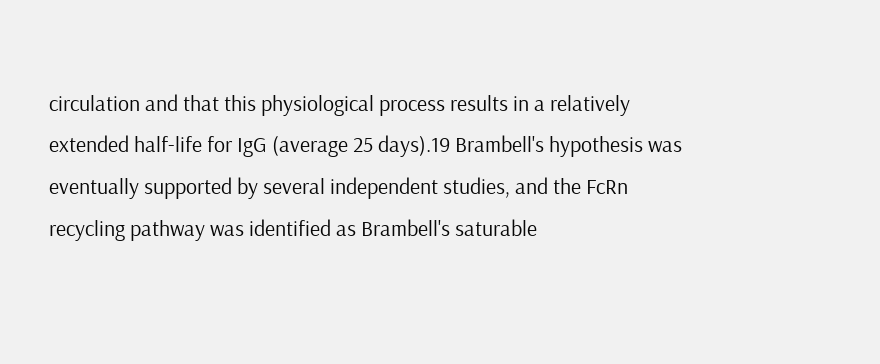circulation and that this physiological process results in a relatively extended half-life for IgG (average 25 days).19 Brambell's hypothesis was eventually supported by several independent studies, and the FcRn recycling pathway was identified as Brambell's saturable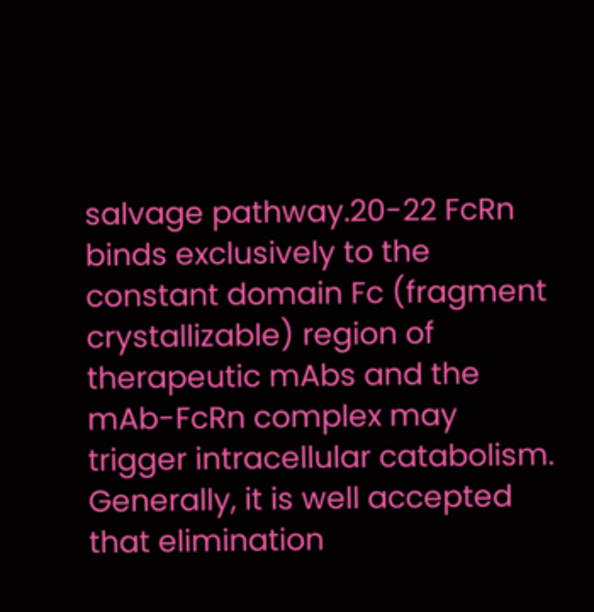salvage pathway.20-22 FcRn binds exclusively to the constant domain Fc (fragment crystallizable) region of therapeutic mAbs and the mAb-FcRn complex may trigger intracellular catabolism. Generally, it is well accepted that elimination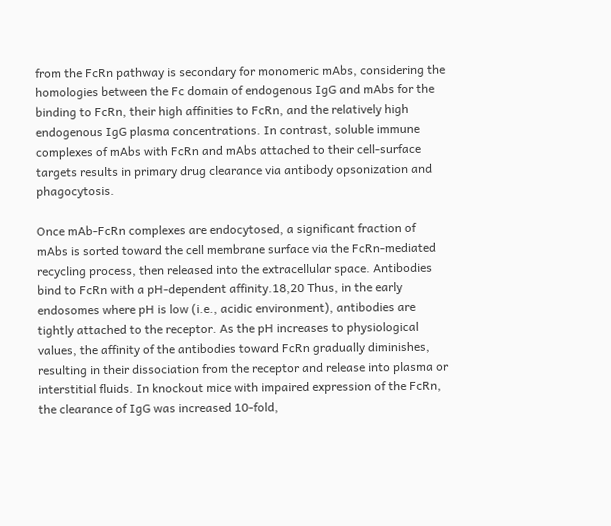from the FcRn pathway is secondary for monomeric mAbs, considering the homologies between the Fc domain of endogenous IgG and mAbs for the binding to FcRn, their high affinities to FcRn, and the relatively high endogenous IgG plasma concentrations. In contrast, soluble immune complexes of mAbs with FcRn and mAbs attached to their cell-surface targets results in primary drug clearance via antibody opsonization and phagocytosis.

Once mAb-FcRn complexes are endocytosed, a significant fraction of mAbs is sorted toward the cell membrane surface via the FcRn-mediated recycling process, then released into the extracellular space. Antibodies bind to FcRn with a pH-dependent affinity.18,20 Thus, in the early endosomes where pH is low (i.e., acidic environment), antibodies are tightly attached to the receptor. As the pH increases to physiological values, the affinity of the antibodies toward FcRn gradually diminishes, resulting in their dissociation from the receptor and release into plasma or interstitial fluids. In knockout mice with impaired expression of the FcRn, the clearance of IgG was increased 10-fold,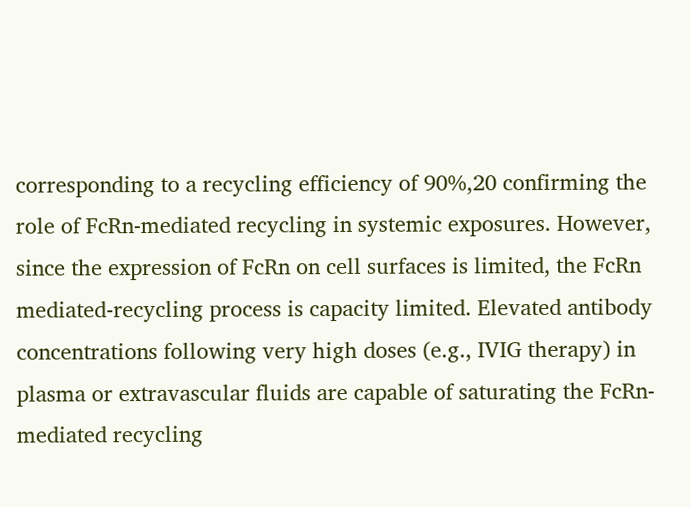corresponding to a recycling efficiency of 90%,20 confirming the role of FcRn-mediated recycling in systemic exposures. However, since the expression of FcRn on cell surfaces is limited, the FcRn mediated-recycling process is capacity limited. Elevated antibody concentrations following very high doses (e.g., IVIG therapy) in plasma or extravascular fluids are capable of saturating the FcRn-mediated recycling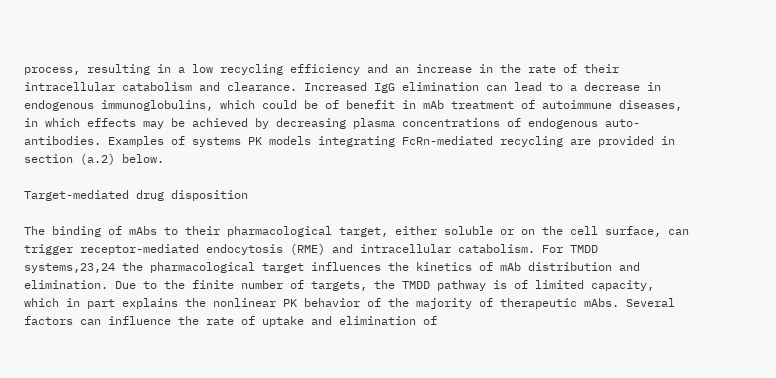process, resulting in a low recycling efficiency and an increase in the rate of their intracellular catabolism and clearance. Increased IgG elimination can lead to a decrease in endogenous immunoglobulins, which could be of benefit in mAb treatment of autoimmune diseases, in which effects may be achieved by decreasing plasma concentrations of endogenous auto-antibodies. Examples of systems PK models integrating FcRn-mediated recycling are provided in section (a.2) below.

Target-mediated drug disposition

The binding of mAbs to their pharmacological target, either soluble or on the cell surface, can trigger receptor-mediated endocytosis (RME) and intracellular catabolism. For TMDD systems,23,24 the pharmacological target influences the kinetics of mAb distribution and elimination. Due to the finite number of targets, the TMDD pathway is of limited capacity, which in part explains the nonlinear PK behavior of the majority of therapeutic mAbs. Several factors can influence the rate of uptake and elimination of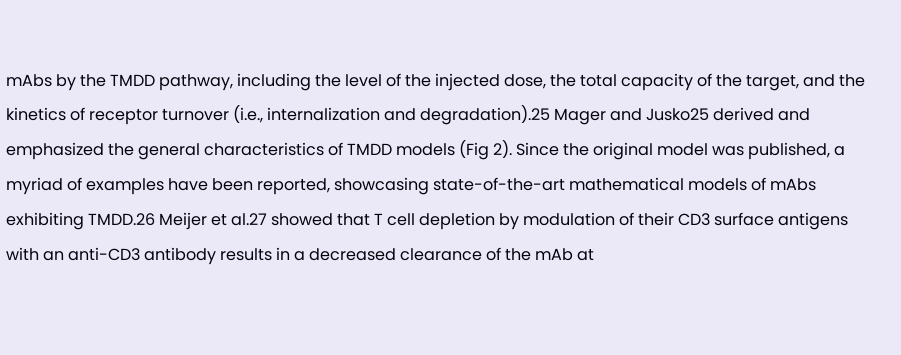mAbs by the TMDD pathway, including the level of the injected dose, the total capacity of the target, and the kinetics of receptor turnover (i.e., internalization and degradation).25 Mager and Jusko25 derived and emphasized the general characteristics of TMDD models (Fig 2). Since the original model was published, a myriad of examples have been reported, showcasing state-of-the-art mathematical models of mAbs exhibiting TMDD.26 Meijer et al.27 showed that T cell depletion by modulation of their CD3 surface antigens with an anti-CD3 antibody results in a decreased clearance of the mAb at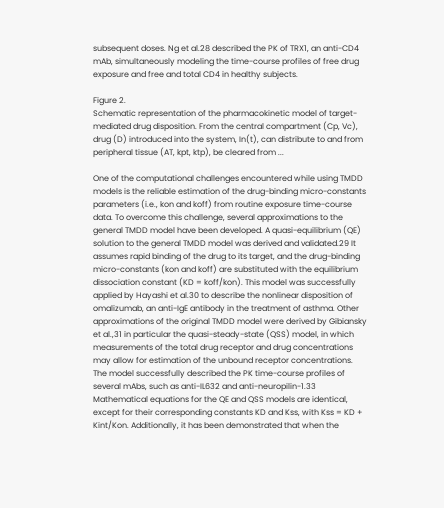subsequent doses. Ng et al.28 described the PK of TRX1, an anti-CD4 mAb, simultaneously modeling the time-course profiles of free drug exposure and free and total CD4 in healthy subjects.

Figure 2.
Schematic representation of the pharmacokinetic model of target-mediated drug disposition. From the central compartment (Cp, Vc), drug (D) introduced into the system, In(t), can distribute to and from peripheral tissue (AT, kpt, ktp), be cleared from ...

One of the computational challenges encountered while using TMDD models is the reliable estimation of the drug-binding micro-constants parameters (i.e., kon and koff) from routine exposure time-course data. To overcome this challenge, several approximations to the general TMDD model have been developed. A quasi-equilibrium (QE) solution to the general TMDD model was derived and validated.29 It assumes rapid binding of the drug to its target, and the drug-binding micro-constants (kon and koff) are substituted with the equilibrium dissociation constant (KD = koff/kon). This model was successfully applied by Hayashi et al.30 to describe the nonlinear disposition of omalizumab, an anti-IgE antibody in the treatment of asthma. Other approximations of the original TMDD model were derived by Gibiansky et al.,31 in particular the quasi-steady-state (QSS) model, in which measurements of the total drug receptor and drug concentrations may allow for estimation of the unbound receptor concentrations. The model successfully described the PK time-course profiles of several mAbs, such as anti-IL632 and anti-neuropilin-1.33 Mathematical equations for the QE and QSS models are identical, except for their corresponding constants KD and Kss, with Kss = KD + Kint/Kon. Additionally, it has been demonstrated that when the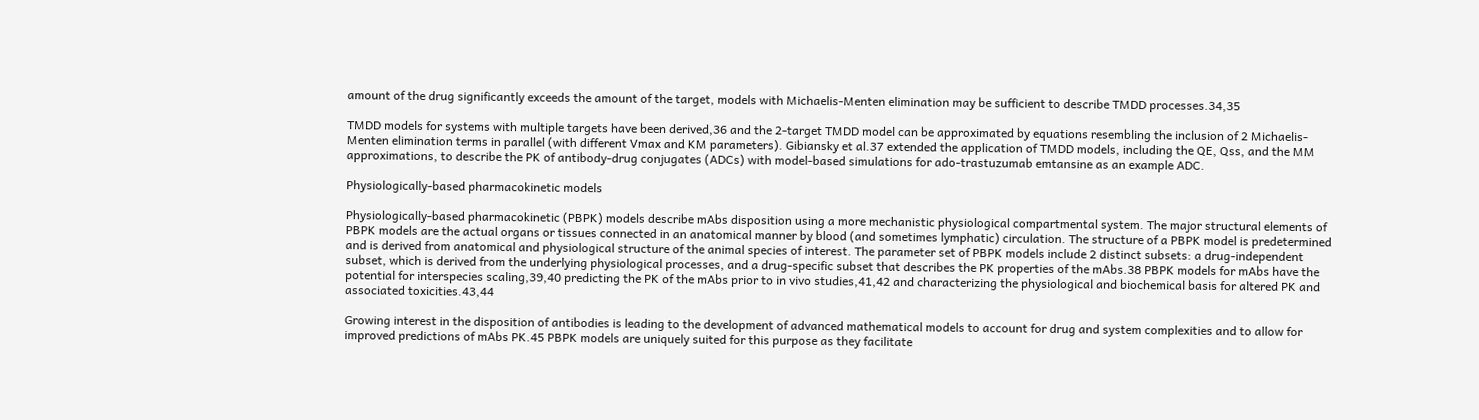amount of the drug significantly exceeds the amount of the target, models with Michaelis-Menten elimination may be sufficient to describe TMDD processes.34,35

TMDD models for systems with multiple targets have been derived,36 and the 2-target TMDD model can be approximated by equations resembling the inclusion of 2 Michaelis-Menten elimination terms in parallel (with different Vmax and KM parameters). Gibiansky et al.37 extended the application of TMDD models, including the QE, Qss, and the MM approximations, to describe the PK of antibody-drug conjugates (ADCs) with model-based simulations for ado-trastuzumab emtansine as an example ADC.

Physiologically-based pharmacokinetic models

Physiologically-based pharmacokinetic (PBPK) models describe mAbs disposition using a more mechanistic physiological compartmental system. The major structural elements of PBPK models are the actual organs or tissues connected in an anatomical manner by blood (and sometimes lymphatic) circulation. The structure of a PBPK model is predetermined and is derived from anatomical and physiological structure of the animal species of interest. The parameter set of PBPK models include 2 distinct subsets: a drug-independent subset, which is derived from the underlying physiological processes, and a drug-specific subset that describes the PK properties of the mAbs.38 PBPK models for mAbs have the potential for interspecies scaling,39,40 predicting the PK of the mAbs prior to in vivo studies,41,42 and characterizing the physiological and biochemical basis for altered PK and associated toxicities.43,44

Growing interest in the disposition of antibodies is leading to the development of advanced mathematical models to account for drug and system complexities and to allow for improved predictions of mAbs PK.45 PBPK models are uniquely suited for this purpose as they facilitate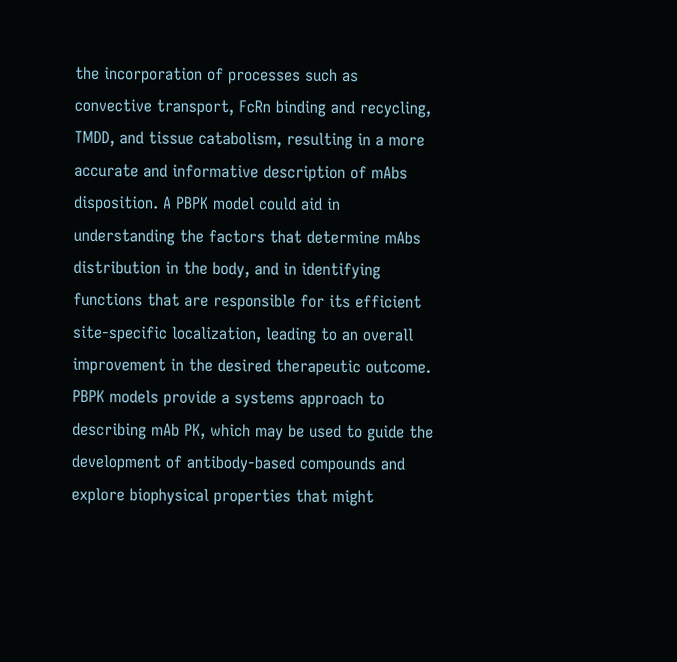the incorporation of processes such as convective transport, FcRn binding and recycling, TMDD, and tissue catabolism, resulting in a more accurate and informative description of mAbs disposition. A PBPK model could aid in understanding the factors that determine mAbs distribution in the body, and in identifying functions that are responsible for its efficient site-specific localization, leading to an overall improvement in the desired therapeutic outcome. PBPK models provide a systems approach to describing mAb PK, which may be used to guide the development of antibody-based compounds and explore biophysical properties that might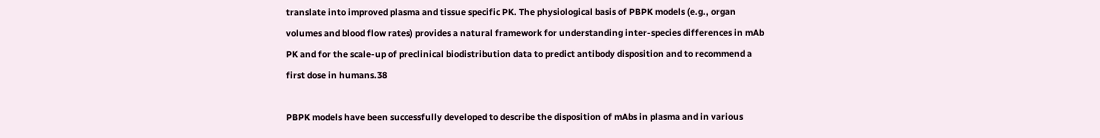translate into improved plasma and tissue specific PK. The physiological basis of PBPK models (e.g., organ volumes and blood flow rates) provides a natural framework for understanding inter-species differences in mAb PK and for the scale-up of preclinical biodistribution data to predict antibody disposition and to recommend a first dose in humans.38

PBPK models have been successfully developed to describe the disposition of mAbs in plasma and in various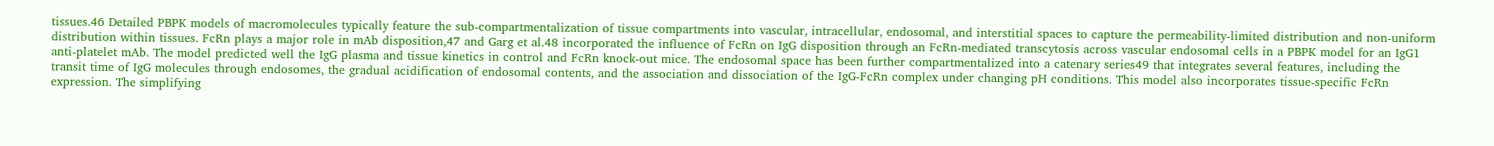tissues.46 Detailed PBPK models of macromolecules typically feature the sub-compartmentalization of tissue compartments into vascular, intracellular, endosomal, and interstitial spaces to capture the permeability-limited distribution and non-uniform distribution within tissues. FcRn plays a major role in mAb disposition,47 and Garg et al.48 incorporated the influence of FcRn on IgG disposition through an FcRn-mediated transcytosis across vascular endosomal cells in a PBPK model for an IgG1 anti-platelet mAb. The model predicted well the IgG plasma and tissue kinetics in control and FcRn knock-out mice. The endosomal space has been further compartmentalized into a catenary series49 that integrates several features, including the transit time of IgG molecules through endosomes, the gradual acidification of endosomal contents, and the association and dissociation of the IgG-FcRn complex under changing pH conditions. This model also incorporates tissue-specific FcRn expression. The simplifying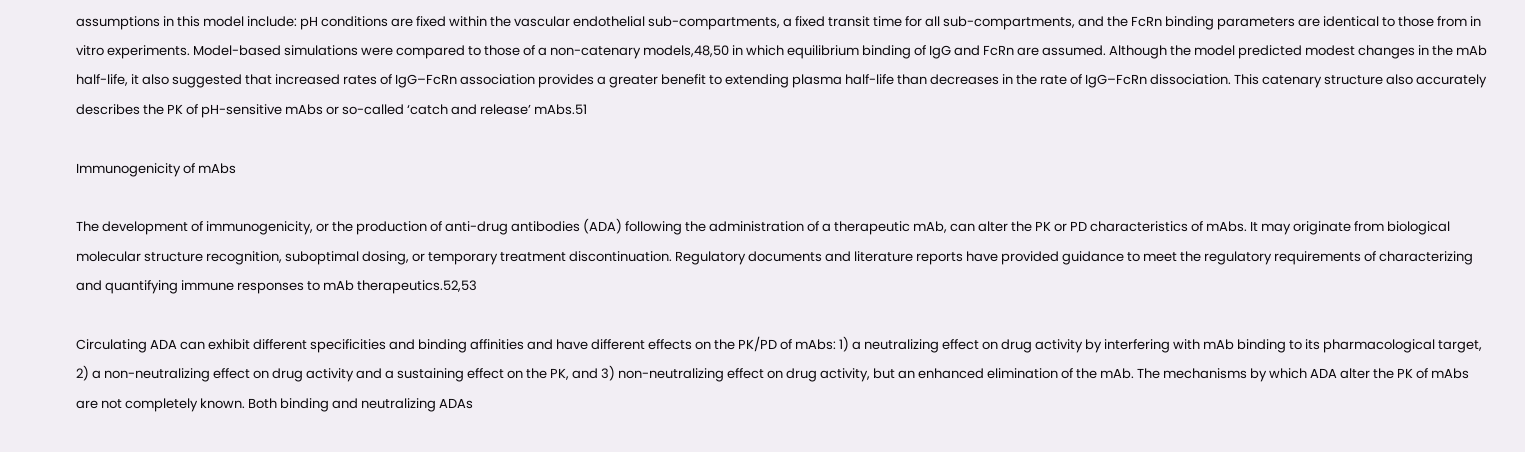assumptions in this model include: pH conditions are fixed within the vascular endothelial sub-compartments, a fixed transit time for all sub-compartments, and the FcRn binding parameters are identical to those from in vitro experiments. Model-based simulations were compared to those of a non-catenary models,48,50 in which equilibrium binding of IgG and FcRn are assumed. Although the model predicted modest changes in the mAb half-life, it also suggested that increased rates of IgG–FcRn association provides a greater benefit to extending plasma half-life than decreases in the rate of IgG–FcRn dissociation. This catenary structure also accurately describes the PK of pH-sensitive mAbs or so-called ‘catch and release’ mAbs.51

Immunogenicity of mAbs

The development of immunogenicity, or the production of anti-drug antibodies (ADA) following the administration of a therapeutic mAb, can alter the PK or PD characteristics of mAbs. It may originate from biological molecular structure recognition, suboptimal dosing, or temporary treatment discontinuation. Regulatory documents and literature reports have provided guidance to meet the regulatory requirements of characterizing and quantifying immune responses to mAb therapeutics.52,53

Circulating ADA can exhibit different specificities and binding affinities and have different effects on the PK/PD of mAbs: 1) a neutralizing effect on drug activity by interfering with mAb binding to its pharmacological target, 2) a non-neutralizing effect on drug activity and a sustaining effect on the PK, and 3) non-neutralizing effect on drug activity, but an enhanced elimination of the mAb. The mechanisms by which ADA alter the PK of mAbs are not completely known. Both binding and neutralizing ADAs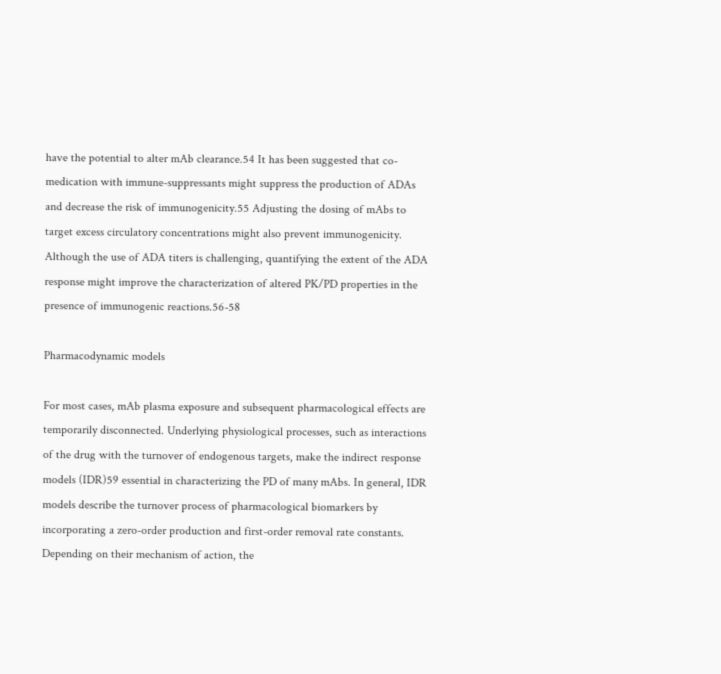have the potential to alter mAb clearance.54 It has been suggested that co-medication with immune-suppressants might suppress the production of ADAs and decrease the risk of immunogenicity.55 Adjusting the dosing of mAbs to target excess circulatory concentrations might also prevent immunogenicity. Although the use of ADA titers is challenging, quantifying the extent of the ADA response might improve the characterization of altered PK/PD properties in the presence of immunogenic reactions.56-58

Pharmacodynamic models

For most cases, mAb plasma exposure and subsequent pharmacological effects are temporarily disconnected. Underlying physiological processes, such as interactions of the drug with the turnover of endogenous targets, make the indirect response models (IDR)59 essential in characterizing the PD of many mAbs. In general, IDR models describe the turnover process of pharmacological biomarkers by incorporating a zero-order production and first-order removal rate constants. Depending on their mechanism of action, the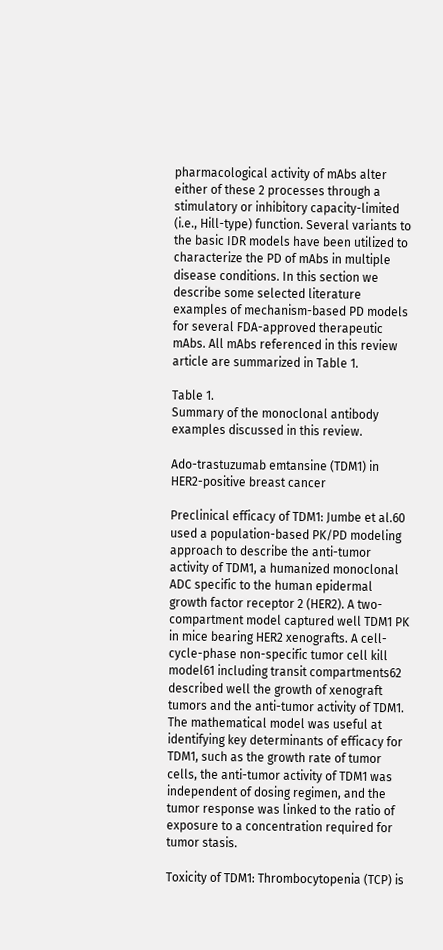pharmacological activity of mAbs alter either of these 2 processes through a stimulatory or inhibitory capacity-limited (i.e., Hill-type) function. Several variants to the basic IDR models have been utilized to characterize the PD of mAbs in multiple disease conditions. In this section we describe some selected literature examples of mechanism-based PD models for several FDA-approved therapeutic mAbs. All mAbs referenced in this review article are summarized in Table 1.

Table 1.
Summary of the monoclonal antibody examples discussed in this review.

Ado-trastuzumab emtansine (TDM1) in HER2-positive breast cancer

Preclinical efficacy of TDM1: Jumbe et al.60 used a population-based PK/PD modeling approach to describe the anti-tumor activity of TDM1, a humanized monoclonal ADC specific to the human epidermal growth factor receptor 2 (HER2). A two-compartment model captured well TDM1 PK in mice bearing HER2 xenografts. A cell-cycle-phase non-specific tumor cell kill model61 including transit compartments62 described well the growth of xenograft tumors and the anti-tumor activity of TDM1. The mathematical model was useful at identifying key determinants of efficacy for TDM1, such as the growth rate of tumor cells, the anti-tumor activity of TDM1 was independent of dosing regimen, and the tumor response was linked to the ratio of exposure to a concentration required for tumor stasis.

Toxicity of TDM1: Thrombocytopenia (TCP) is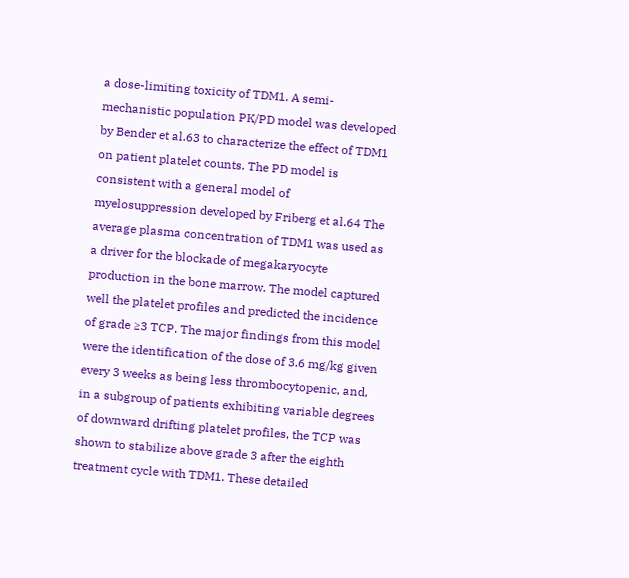a dose-limiting toxicity of TDM1. A semi-mechanistic population PK/PD model was developed by Bender et al.63 to characterize the effect of TDM1 on patient platelet counts. The PD model is consistent with a general model of myelosuppression developed by Friberg et al.64 The average plasma concentration of TDM1 was used as a driver for the blockade of megakaryocyte production in the bone marrow. The model captured well the platelet profiles and predicted the incidence of grade ≥3 TCP. The major findings from this model were the identification of the dose of 3.6 mg/kg given every 3 weeks as being less thrombocytopenic, and, in a subgroup of patients exhibiting variable degrees of downward drifting platelet profiles, the TCP was shown to stabilize above grade 3 after the eighth treatment cycle with TDM1. These detailed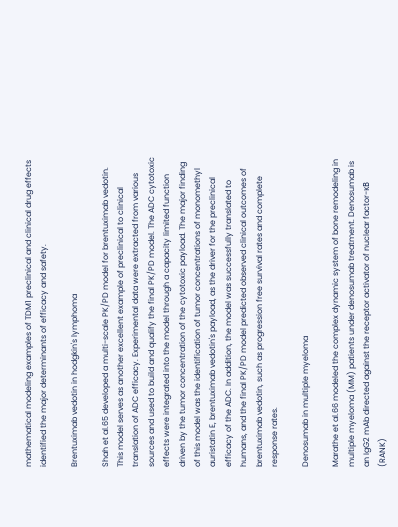mathematical modeling examples of TDM1 preclinical and clinical drug effects identified the major determinants of efficacy and safety.

Brentuximab vedotin in hodgkin's lymphoma

Shah et al.65 developed a multi-scale PK/PD model for brentuximab vedotin. This model serves as another excellent example of preclinical to clinical translation of ADC efficacy. Experimental data were extracted from various sources and used to build and qualify the final PK/PD model. The ADC cytotoxic effects were integrated into the model through a capacity limited function driven by the tumor concentration of the cytotoxic payload. The major finding of this model was the identification of tumor concentrations of monomethyl auristatin E, brentuximab vedotin's payload, as the driver for the preclinical efficacy of the ADC. In addition, the model was successfully translated to humans, and the final PK/PD model predicted observed clinical outcomes of brentuximab vedotin, such as progression free survival rates and complete response rates.

Denosumab in multiple myeloma

Marathe et al.66 modeled the complex dynamic system of bone remodeling in multiple myeloma (MM) patients under denosumab treatment. Denosumab is an IgG2 mAb directed against the receptor activator of nuclear factor-κB (RANK)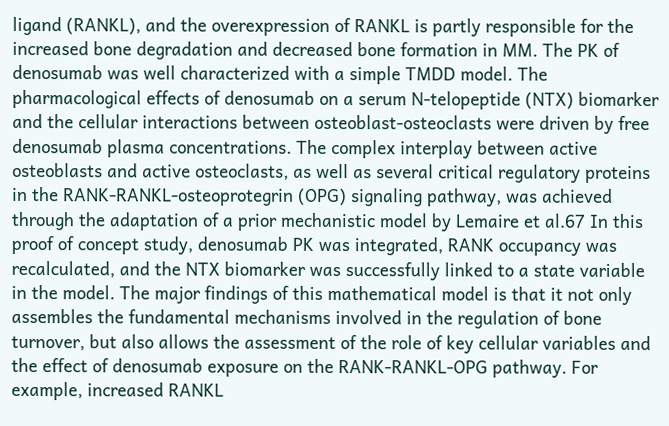ligand (RANKL), and the overexpression of RANKL is partly responsible for the increased bone degradation and decreased bone formation in MM. The PK of denosumab was well characterized with a simple TMDD model. The pharmacological effects of denosumab on a serum N-telopeptide (NTX) biomarker and the cellular interactions between osteoblast-osteoclasts were driven by free denosumab plasma concentrations. The complex interplay between active osteoblasts and active osteoclasts, as well as several critical regulatory proteins in the RANK-RANKL-osteoprotegrin (OPG) signaling pathway, was achieved through the adaptation of a prior mechanistic model by Lemaire et al.67 In this proof of concept study, denosumab PK was integrated, RANK occupancy was recalculated, and the NTX biomarker was successfully linked to a state variable in the model. The major findings of this mathematical model is that it not only assembles the fundamental mechanisms involved in the regulation of bone turnover, but also allows the assessment of the role of key cellular variables and the effect of denosumab exposure on the RANK-RANKL-OPG pathway. For example, increased RANKL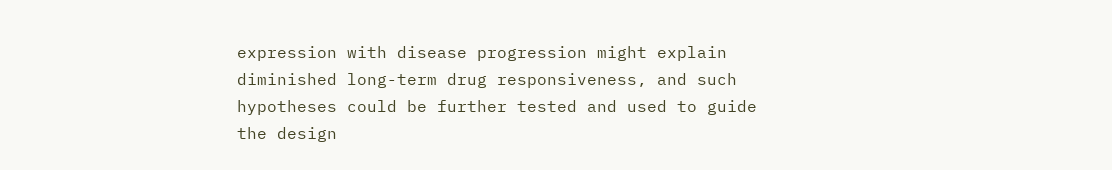expression with disease progression might explain diminished long-term drug responsiveness, and such hypotheses could be further tested and used to guide the design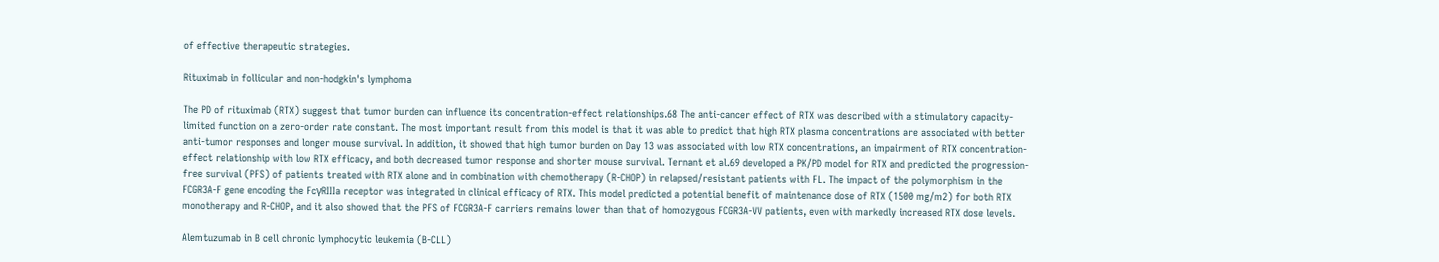of effective therapeutic strategies.

Rituximab in follicular and non-hodgkin's lymphoma

The PD of rituximab (RTX) suggest that tumor burden can influence its concentration-effect relationships.68 The anti-cancer effect of RTX was described with a stimulatory capacity-limited function on a zero-order rate constant. The most important result from this model is that it was able to predict that high RTX plasma concentrations are associated with better anti-tumor responses and longer mouse survival. In addition, it showed that high tumor burden on Day 13 was associated with low RTX concentrations, an impairment of RTX concentration-effect relationship with low RTX efficacy, and both decreased tumor response and shorter mouse survival. Ternant et al.69 developed a PK/PD model for RTX and predicted the progression-free survival (PFS) of patients treated with RTX alone and in combination with chemotherapy (R-CHOP) in relapsed/resistant patients with FL. The impact of the polymorphism in the FCGR3A-F gene encoding the FcγRIIIa receptor was integrated in clinical efficacy of RTX. This model predicted a potential benefit of maintenance dose of RTX (1500 mg/m2) for both RTX monotherapy and R-CHOP, and it also showed that the PFS of FCGR3A-F carriers remains lower than that of homozygous FCGR3A-VV patients, even with markedly increased RTX dose levels.

Alemtuzumab in B cell chronic lymphocytic leukemia (B-CLL)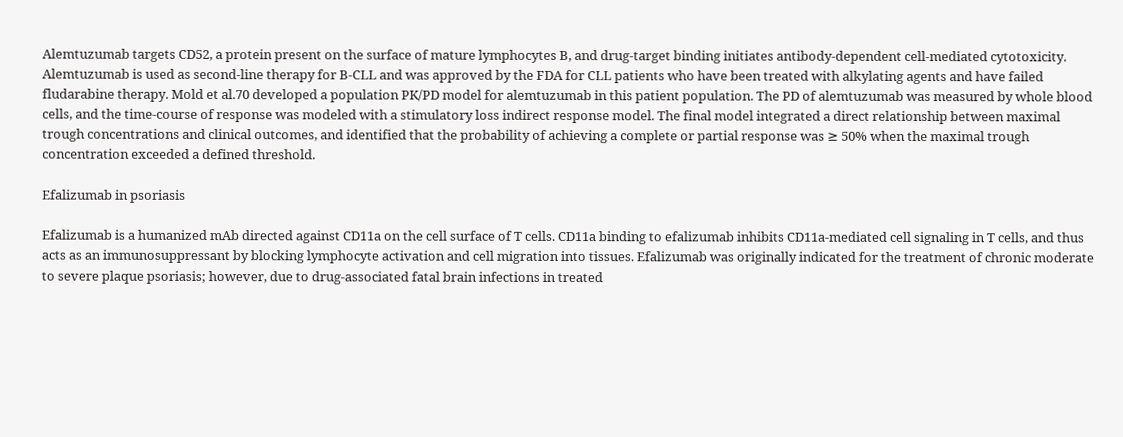Alemtuzumab targets CD52, a protein present on the surface of mature lymphocytes B, and drug-target binding initiates antibody-dependent cell-mediated cytotoxicity. Alemtuzumab is used as second-line therapy for B-CLL and was approved by the FDA for CLL patients who have been treated with alkylating agents and have failed fludarabine therapy. Mold et al.70 developed a population PK/PD model for alemtuzumab in this patient population. The PD of alemtuzumab was measured by whole blood cells, and the time-course of response was modeled with a stimulatory loss indirect response model. The final model integrated a direct relationship between maximal trough concentrations and clinical outcomes, and identified that the probability of achieving a complete or partial response was ≥ 50% when the maximal trough concentration exceeded a defined threshold.

Efalizumab in psoriasis

Efalizumab is a humanized mAb directed against CD11a on the cell surface of T cells. CD11a binding to efalizumab inhibits CD11a-mediated cell signaling in T cells, and thus acts as an immunosuppressant by blocking lymphocyte activation and cell migration into tissues. Efalizumab was originally indicated for the treatment of chronic moderate to severe plaque psoriasis; however, due to drug-associated fatal brain infections in treated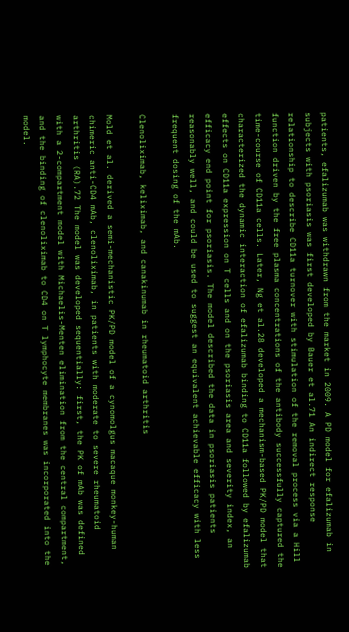patients, efalizumab was withdrawn from the market in 2009. A PD model for efalizumab in subjects with psoriasis was first developed by Bauer et al.71 An indirect response relationship to describe CD11a turnover with stimulation of the removal process via a Hill function driven by the free plasma concentrations of the antibody successfully captured the time-course of CD11a cells. Later, Ng et al.28 developed a mechanism-based PK/PD model that characterized the dynamic interaction of efalizumab binding to CD11a followed by efalizumab effects on CD11a expression on T cells and on the psoriasis area and severity index, an efficacy end point for psoriasis. The model described the data in psoriasis patients reasonably well, and could be used to suggest an equivalent achievable efficacy with less frequent dosing of the mAb.

Clenoliximab, keliximab, and canakinumab in rheumatoid arthritis

Mold et al. derived a semi-mechanistic PK/PD model of a cynomolgus macaque monkey-human chimeric anti-CD4 mAb, clenoliximab, in patients with moderate to severe rheumatoid arthritis (RA).72 The model was developed sequentially: first, the PK of mAb was defined with a 2-compartment model with Michaelis-Menten elimination from the central compartment, and the binding of clenoliximab to CD4 on T lymphocyte membranes was incorporated into the model.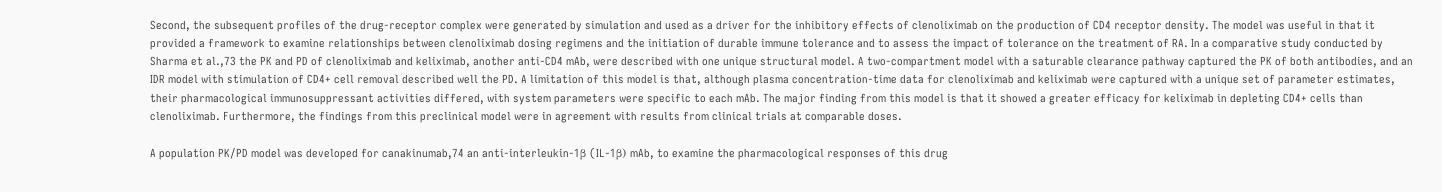Second, the subsequent profiles of the drug-receptor complex were generated by simulation and used as a driver for the inhibitory effects of clenoliximab on the production of CD4 receptor density. The model was useful in that it provided a framework to examine relationships between clenoliximab dosing regimens and the initiation of durable immune tolerance and to assess the impact of tolerance on the treatment of RA. In a comparative study conducted by Sharma et al.,73 the PK and PD of clenoliximab and keliximab, another anti-CD4 mAb, were described with one unique structural model. A two-compartment model with a saturable clearance pathway captured the PK of both antibodies, and an IDR model with stimulation of CD4+ cell removal described well the PD. A limitation of this model is that, although plasma concentration-time data for clenoliximab and keliximab were captured with a unique set of parameter estimates, their pharmacological immunosuppressant activities differed, with system parameters were specific to each mAb. The major finding from this model is that it showed a greater efficacy for keliximab in depleting CD4+ cells than clenoliximab. Furthermore, the findings from this preclinical model were in agreement with results from clinical trials at comparable doses.

A population PK/PD model was developed for canakinumab,74 an anti-interleukin-1β (IL-1β) mAb, to examine the pharmacological responses of this drug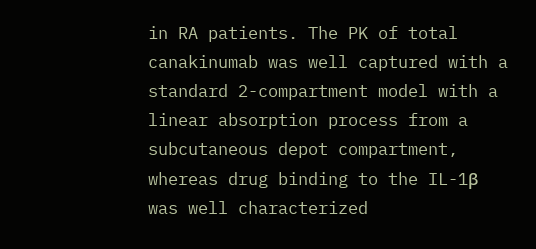in RA patients. The PK of total canakinumab was well captured with a standard 2-compartment model with a linear absorption process from a subcutaneous depot compartment, whereas drug binding to the IL-1β was well characterized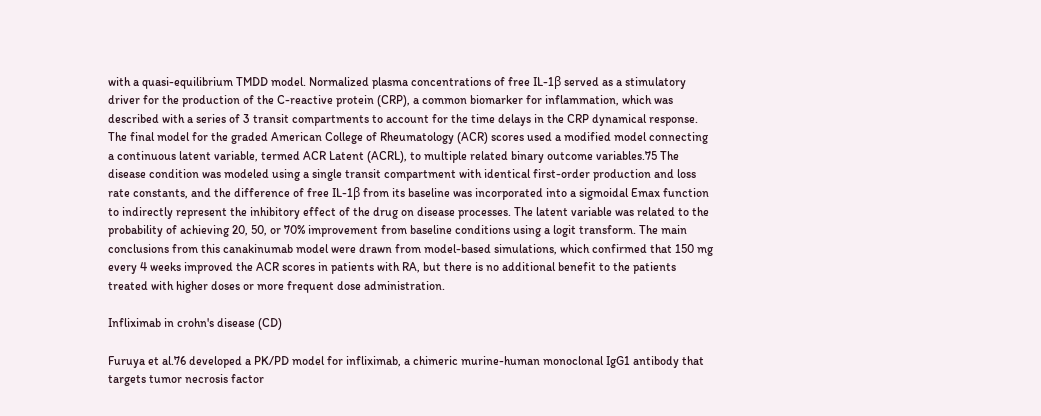with a quasi-equilibrium TMDD model. Normalized plasma concentrations of free IL-1β served as a stimulatory driver for the production of the C-reactive protein (CRP), a common biomarker for inflammation, which was described with a series of 3 transit compartments to account for the time delays in the CRP dynamical response. The final model for the graded American College of Rheumatology (ACR) scores used a modified model connecting a continuous latent variable, termed ACR Latent (ACRL), to multiple related binary outcome variables.75 The disease condition was modeled using a single transit compartment with identical first-order production and loss rate constants, and the difference of free IL-1β from its baseline was incorporated into a sigmoidal Emax function to indirectly represent the inhibitory effect of the drug on disease processes. The latent variable was related to the probability of achieving 20, 50, or 70% improvement from baseline conditions using a logit transform. The main conclusions from this canakinumab model were drawn from model-based simulations, which confirmed that 150 mg every 4 weeks improved the ACR scores in patients with RA, but there is no additional benefit to the patients treated with higher doses or more frequent dose administration.

Infliximab in crohn's disease (CD)

Furuya et al.76 developed a PK/PD model for infliximab, a chimeric murine-human monoclonal IgG1 antibody that targets tumor necrosis factor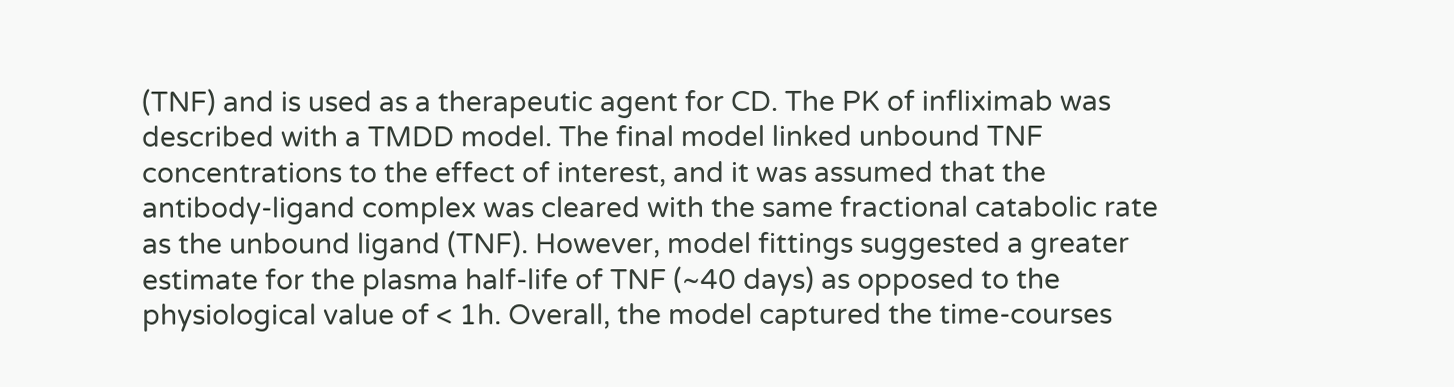(TNF) and is used as a therapeutic agent for CD. The PK of infliximab was described with a TMDD model. The final model linked unbound TNF concentrations to the effect of interest, and it was assumed that the antibody-ligand complex was cleared with the same fractional catabolic rate as the unbound ligand (TNF). However, model fittings suggested a greater estimate for the plasma half-life of TNF (~40 days) as opposed to the physiological value of < 1h. Overall, the model captured the time-courses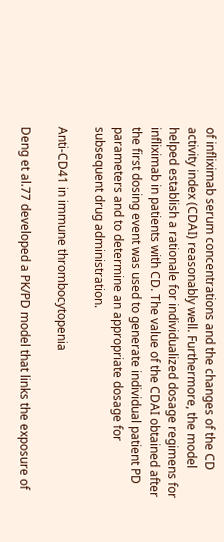of infliximab serum concentrations and the changes of the CD activity index (CDAI) reasonably well. Furthermore, the model helped establish a rationale for individualized dosage regimens for infliximab in patients with CD. The value of the CDAI obtained after the first dosing event was used to generate individual patient PD parameters and to determine an appropriate dosage for subsequent drug administration.

Anti-CD41 in immune thrombocytopenia

Deng et al.77 developed a PK/PD model that links the exposure of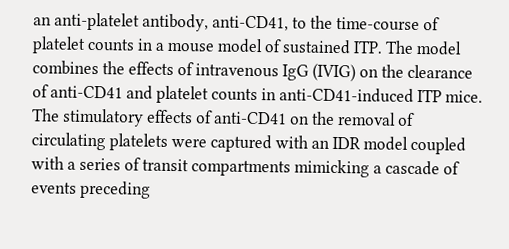an anti-platelet antibody, anti-CD41, to the time-course of platelet counts in a mouse model of sustained ITP. The model combines the effects of intravenous IgG (IVIG) on the clearance of anti-CD41 and platelet counts in anti-CD41-induced ITP mice. The stimulatory effects of anti-CD41 on the removal of circulating platelets were captured with an IDR model coupled with a series of transit compartments mimicking a cascade of events preceding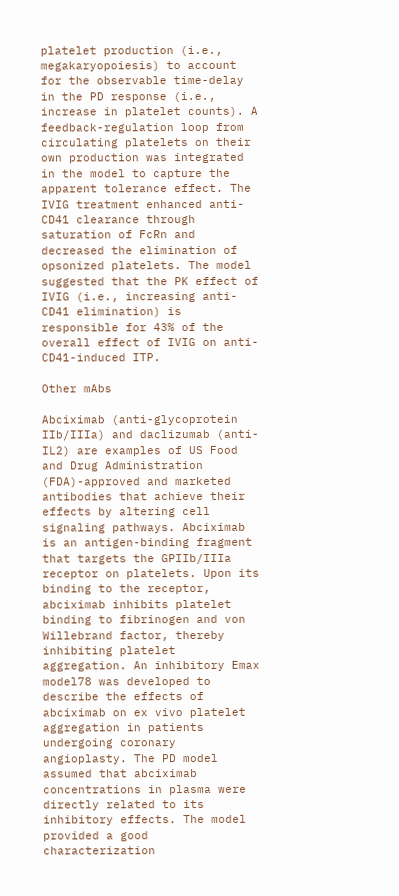platelet production (i.e., megakaryopoiesis) to account for the observable time-delay in the PD response (i.e., increase in platelet counts). A feedback-regulation loop from circulating platelets on their own production was integrated in the model to capture the apparent tolerance effect. The IVIG treatment enhanced anti-CD41 clearance through saturation of FcRn and decreased the elimination of opsonized platelets. The model suggested that the PK effect of IVIG (i.e., increasing anti-CD41 elimination) is responsible for 43% of the overall effect of IVIG on anti-CD41-induced ITP.

Other mAbs

Abciximab (anti-glycoprotein IIb/IIIa) and daclizumab (anti-IL2) are examples of US Food and Drug Administration (FDA)-approved and marketed antibodies that achieve their effects by altering cell signaling pathways. Abciximab is an antigen-binding fragment that targets the GPIIb/IIIa receptor on platelets. Upon its binding to the receptor, abciximab inhibits platelet binding to fibrinogen and von Willebrand factor, thereby inhibiting platelet aggregation. An inhibitory Emax model78 was developed to describe the effects of abciximab on ex vivo platelet aggregation in patients undergoing coronary angioplasty. The PD model assumed that abciximab concentrations in plasma were directly related to its inhibitory effects. The model provided a good characterization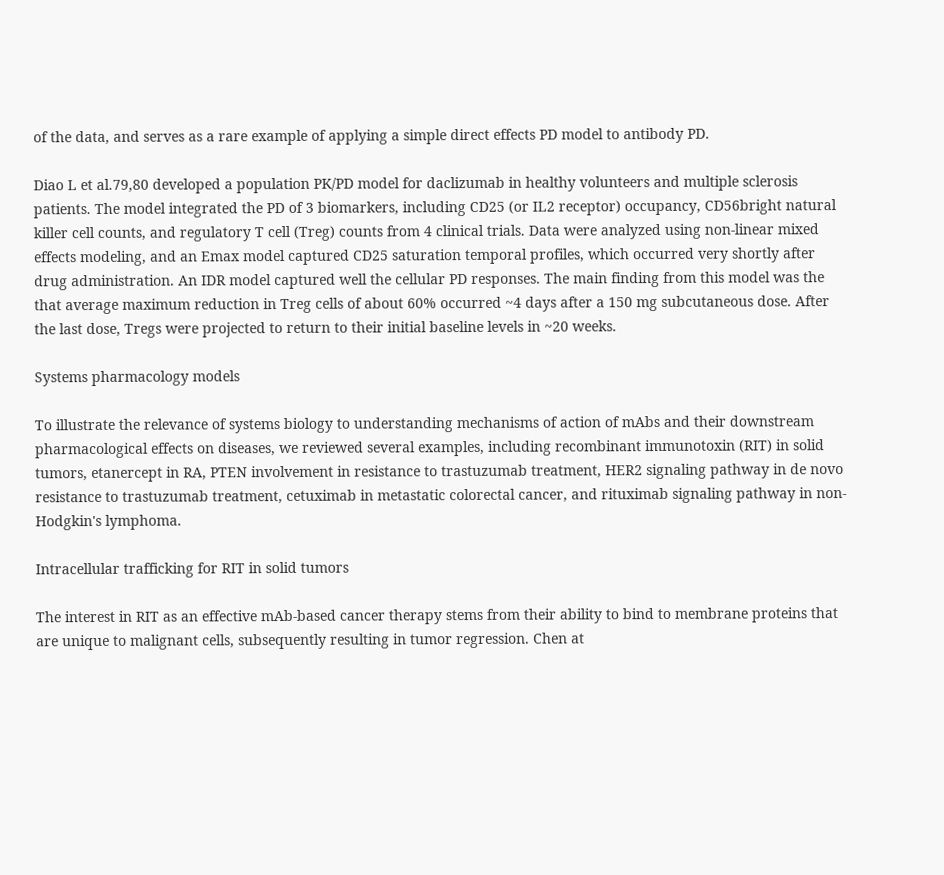of the data, and serves as a rare example of applying a simple direct effects PD model to antibody PD.

Diao L et al.79,80 developed a population PK/PD model for daclizumab in healthy volunteers and multiple sclerosis patients. The model integrated the PD of 3 biomarkers, including CD25 (or IL2 receptor) occupancy, CD56bright natural killer cell counts, and regulatory T cell (Treg) counts from 4 clinical trials. Data were analyzed using non-linear mixed effects modeling, and an Emax model captured CD25 saturation temporal profiles, which occurred very shortly after drug administration. An IDR model captured well the cellular PD responses. The main finding from this model was the that average maximum reduction in Treg cells of about 60% occurred ~4 days after a 150 mg subcutaneous dose. After the last dose, Tregs were projected to return to their initial baseline levels in ~20 weeks.

Systems pharmacology models

To illustrate the relevance of systems biology to understanding mechanisms of action of mAbs and their downstream pharmacological effects on diseases, we reviewed several examples, including recombinant immunotoxin (RIT) in solid tumors, etanercept in RA, PTEN involvement in resistance to trastuzumab treatment, HER2 signaling pathway in de novo resistance to trastuzumab treatment, cetuximab in metastatic colorectal cancer, and rituximab signaling pathway in non-Hodgkin's lymphoma.

Intracellular trafficking for RIT in solid tumors

The interest in RIT as an effective mAb-based cancer therapy stems from their ability to bind to membrane proteins that are unique to malignant cells, subsequently resulting in tumor regression. Chen at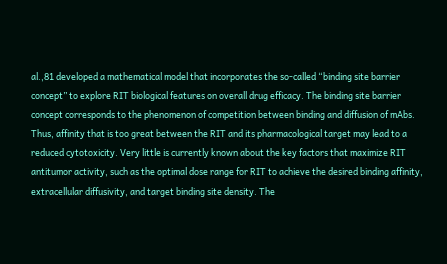al.,81 developed a mathematical model that incorporates the so-called “binding site barrier concept” to explore RIT biological features on overall drug efficacy. The binding site barrier concept corresponds to the phenomenon of competition between binding and diffusion of mAbs. Thus, affinity that is too great between the RIT and its pharmacological target may lead to a reduced cytotoxicity. Very little is currently known about the key factors that maximize RIT antitumor activity, such as the optimal dose range for RIT to achieve the desired binding affinity, extracellular diffusivity, and target binding site density. The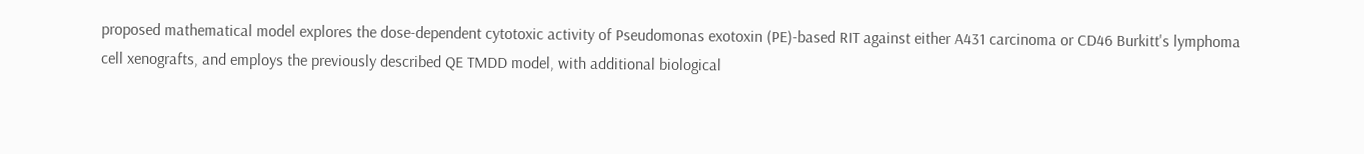proposed mathematical model explores the dose-dependent cytotoxic activity of Pseudomonas exotoxin (PE)-based RIT against either A431 carcinoma or CD46 Burkitt's lymphoma cell xenografts, and employs the previously described QE TMDD model, with additional biological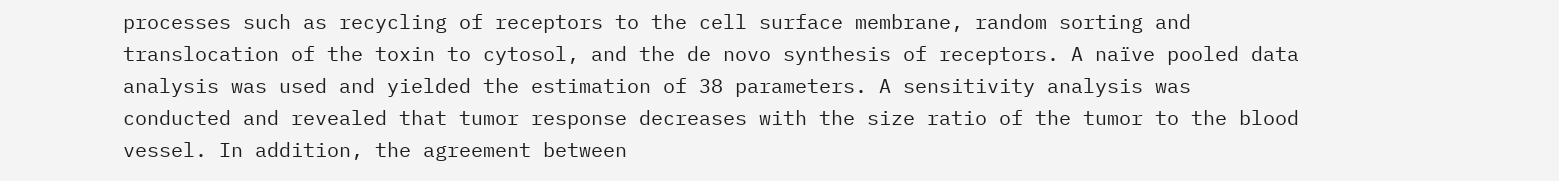processes such as recycling of receptors to the cell surface membrane, random sorting and translocation of the toxin to cytosol, and the de novo synthesis of receptors. A naïve pooled data analysis was used and yielded the estimation of 38 parameters. A sensitivity analysis was conducted and revealed that tumor response decreases with the size ratio of the tumor to the blood vessel. In addition, the agreement between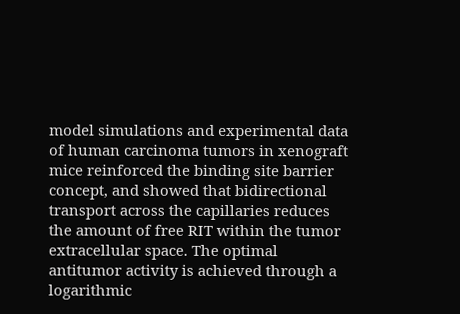model simulations and experimental data of human carcinoma tumors in xenograft mice reinforced the binding site barrier concept, and showed that bidirectional transport across the capillaries reduces the amount of free RIT within the tumor extracellular space. The optimal antitumor activity is achieved through a logarithmic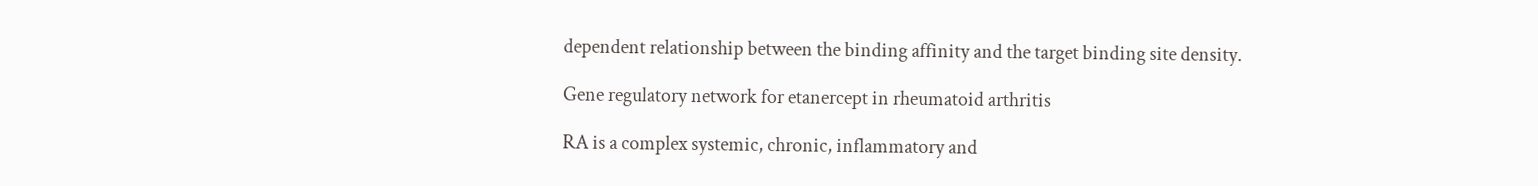dependent relationship between the binding affinity and the target binding site density.

Gene regulatory network for etanercept in rheumatoid arthritis

RA is a complex systemic, chronic, inflammatory and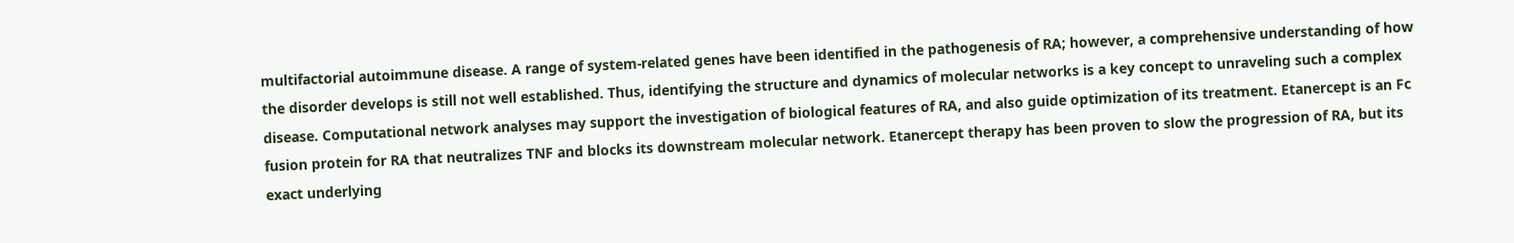multifactorial autoimmune disease. A range of system-related genes have been identified in the pathogenesis of RA; however, a comprehensive understanding of how the disorder develops is still not well established. Thus, identifying the structure and dynamics of molecular networks is a key concept to unraveling such a complex disease. Computational network analyses may support the investigation of biological features of RA, and also guide optimization of its treatment. Etanercept is an Fc fusion protein for RA that neutralizes TNF and blocks its downstream molecular network. Etanercept therapy has been proven to slow the progression of RA, but its exact underlying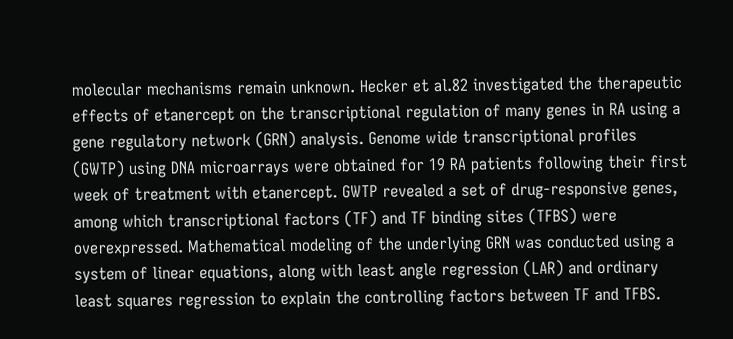molecular mechanisms remain unknown. Hecker et al.82 investigated the therapeutic effects of etanercept on the transcriptional regulation of many genes in RA using a gene regulatory network (GRN) analysis. Genome wide transcriptional profiles (GWTP) using DNA microarrays were obtained for 19 RA patients following their first week of treatment with etanercept. GWTP revealed a set of drug-responsive genes, among which transcriptional factors (TF) and TF binding sites (TFBS) were overexpressed. Mathematical modeling of the underlying GRN was conducted using a system of linear equations, along with least angle regression (LAR) and ordinary least squares regression to explain the controlling factors between TF and TFBS.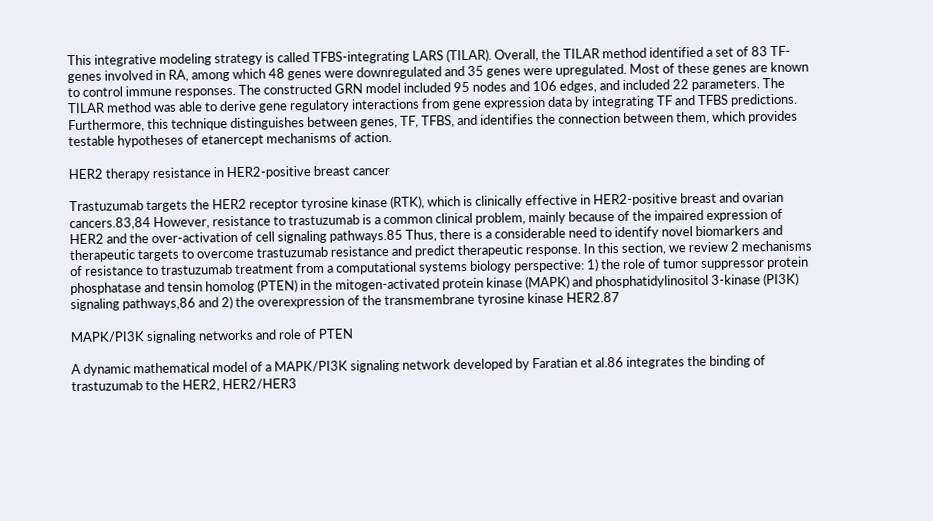This integrative modeling strategy is called TFBS-integrating LARS (TILAR). Overall, the TILAR method identified a set of 83 TF-genes involved in RA, among which 48 genes were downregulated and 35 genes were upregulated. Most of these genes are known to control immune responses. The constructed GRN model included 95 nodes and 106 edges, and included 22 parameters. The TILAR method was able to derive gene regulatory interactions from gene expression data by integrating TF and TFBS predictions. Furthermore, this technique distinguishes between genes, TF, TFBS, and identifies the connection between them, which provides testable hypotheses of etanercept mechanisms of action.

HER2 therapy resistance in HER2-positive breast cancer

Trastuzumab targets the HER2 receptor tyrosine kinase (RTK), which is clinically effective in HER2-positive breast and ovarian cancers.83,84 However, resistance to trastuzumab is a common clinical problem, mainly because of the impaired expression of HER2 and the over-activation of cell signaling pathways.85 Thus, there is a considerable need to identify novel biomarkers and therapeutic targets to overcome trastuzumab resistance and predict therapeutic response. In this section, we review 2 mechanisms of resistance to trastuzumab treatment from a computational systems biology perspective: 1) the role of tumor suppressor protein phosphatase and tensin homolog (PTEN) in the mitogen-activated protein kinase (MAPK) and phosphatidylinositol 3-kinase (PI3K) signaling pathways,86 and 2) the overexpression of the transmembrane tyrosine kinase HER2.87

MAPK/PI3K signaling networks and role of PTEN

A dynamic mathematical model of a MAPK/PI3K signaling network developed by Faratian et al.86 integrates the binding of trastuzumab to the HER2, HER2/HER3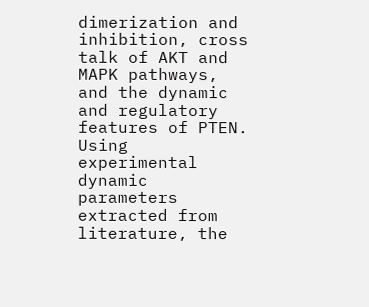dimerization and inhibition, cross talk of AKT and MAPK pathways, and the dynamic and regulatory features of PTEN. Using experimental dynamic parameters extracted from literature, the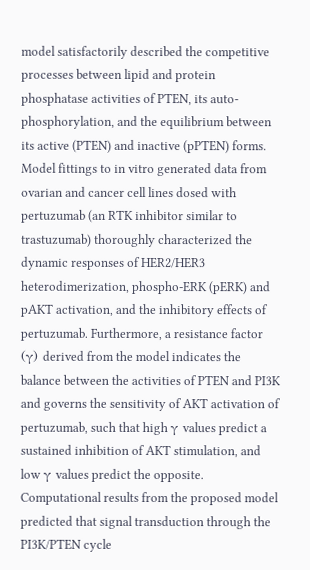model satisfactorily described the competitive processes between lipid and protein phosphatase activities of PTEN, its auto-phosphorylation, and the equilibrium between its active (PTEN) and inactive (pPTEN) forms. Model fittings to in vitro generated data from ovarian and cancer cell lines dosed with pertuzumab (an RTK inhibitor similar to trastuzumab) thoroughly characterized the dynamic responses of HER2/HER3 heterodimerization, phospho-ERK (pERK) and pAKT activation, and the inhibitory effects of pertuzumab. Furthermore, a resistance factor (γ) derived from the model indicates the balance between the activities of PTEN and PI3K and governs the sensitivity of AKT activation of pertuzumab, such that high γ values predict a sustained inhibition of AKT stimulation, and low γ values predict the opposite. Computational results from the proposed model predicted that signal transduction through the PI3K/PTEN cycle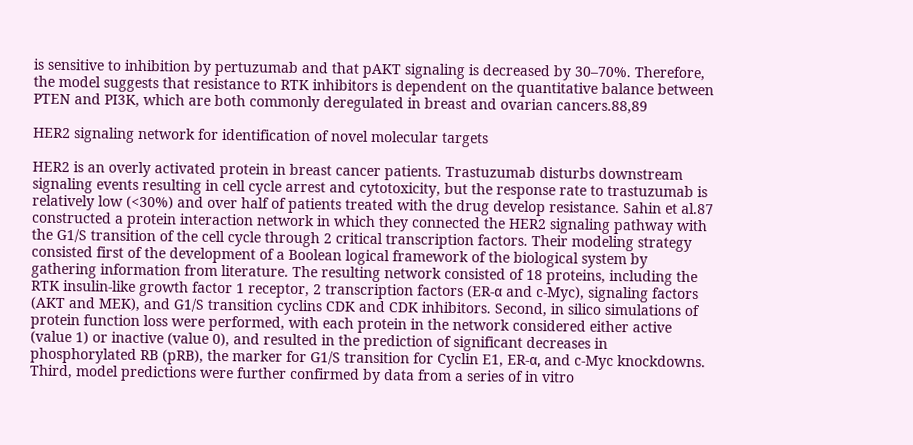is sensitive to inhibition by pertuzumab and that pAKT signaling is decreased by 30–70%. Therefore, the model suggests that resistance to RTK inhibitors is dependent on the quantitative balance between PTEN and PI3K, which are both commonly deregulated in breast and ovarian cancers.88,89

HER2 signaling network for identification of novel molecular targets

HER2 is an overly activated protein in breast cancer patients. Trastuzumab disturbs downstream signaling events resulting in cell cycle arrest and cytotoxicity, but the response rate to trastuzumab is relatively low (<30%) and over half of patients treated with the drug develop resistance. Sahin et al.87 constructed a protein interaction network in which they connected the HER2 signaling pathway with the G1/S transition of the cell cycle through 2 critical transcription factors. Their modeling strategy consisted first of the development of a Boolean logical framework of the biological system by gathering information from literature. The resulting network consisted of 18 proteins, including the RTK insulin-like growth factor 1 receptor, 2 transcription factors (ER-α and c-Myc), signaling factors (AKT and MEK), and G1/S transition cyclins CDK and CDK inhibitors. Second, in silico simulations of protein function loss were performed, with each protein in the network considered either active (value 1) or inactive (value 0), and resulted in the prediction of significant decreases in phosphorylated RB (pRB), the marker for G1/S transition for Cyclin E1, ER-α, and c-Myc knockdowns. Third, model predictions were further confirmed by data from a series of in vitro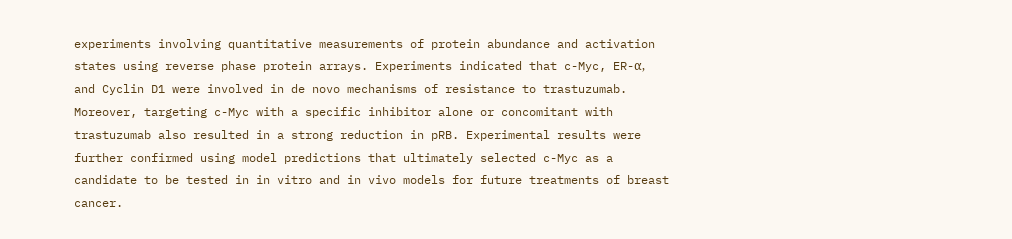experiments involving quantitative measurements of protein abundance and activation states using reverse phase protein arrays. Experiments indicated that c-Myc, ER-α, and Cyclin D1 were involved in de novo mechanisms of resistance to trastuzumab. Moreover, targeting c-Myc with a specific inhibitor alone or concomitant with trastuzumab also resulted in a strong reduction in pRB. Experimental results were further confirmed using model predictions that ultimately selected c-Myc as a candidate to be tested in in vitro and in vivo models for future treatments of breast cancer.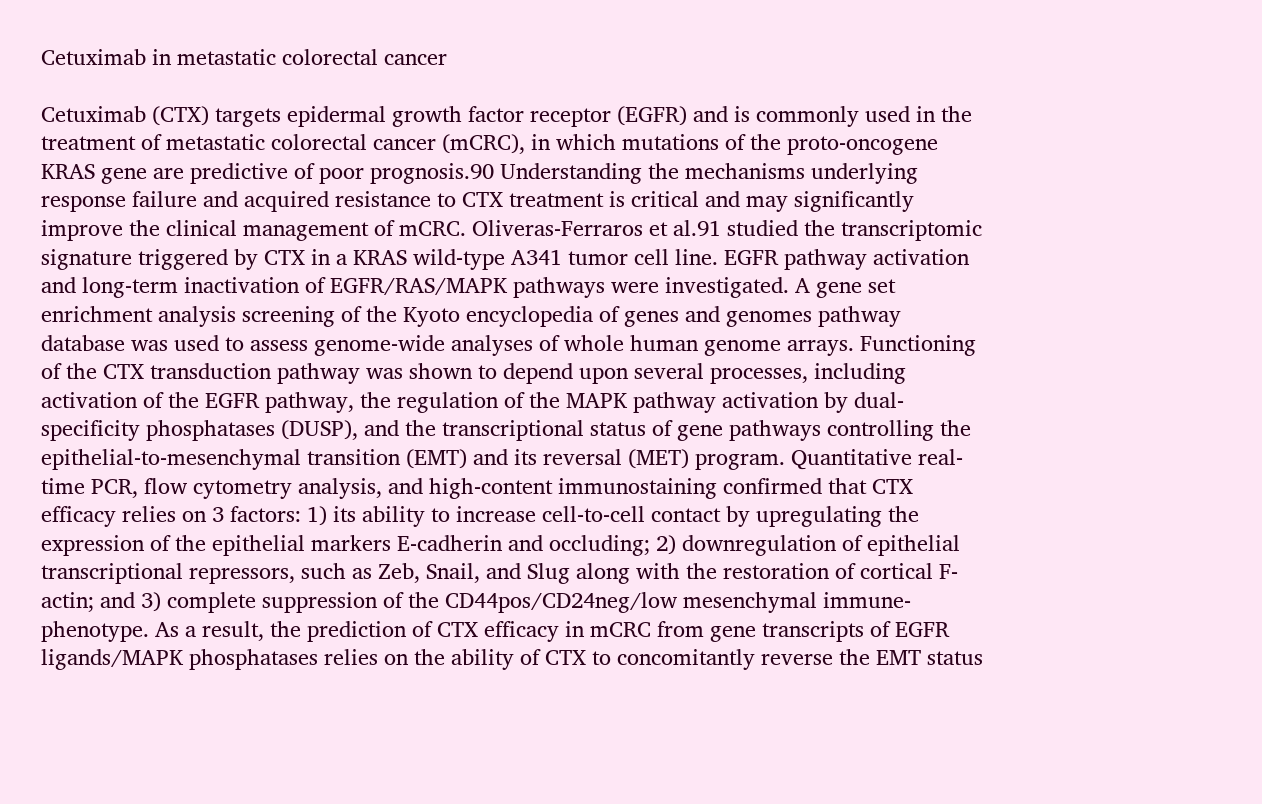Cetuximab in metastatic colorectal cancer

Cetuximab (CTX) targets epidermal growth factor receptor (EGFR) and is commonly used in the treatment of metastatic colorectal cancer (mCRC), in which mutations of the proto-oncogene KRAS gene are predictive of poor prognosis.90 Understanding the mechanisms underlying response failure and acquired resistance to CTX treatment is critical and may significantly improve the clinical management of mCRC. Oliveras-Ferraros et al.91 studied the transcriptomic signature triggered by CTX in a KRAS wild-type A341 tumor cell line. EGFR pathway activation and long-term inactivation of EGFR/RAS/MAPK pathways were investigated. A gene set enrichment analysis screening of the Kyoto encyclopedia of genes and genomes pathway database was used to assess genome-wide analyses of whole human genome arrays. Functioning of the CTX transduction pathway was shown to depend upon several processes, including activation of the EGFR pathway, the regulation of the MAPK pathway activation by dual-specificity phosphatases (DUSP), and the transcriptional status of gene pathways controlling the epithelial-to-mesenchymal transition (EMT) and its reversal (MET) program. Quantitative real-time PCR, flow cytometry analysis, and high-content immunostaining confirmed that CTX efficacy relies on 3 factors: 1) its ability to increase cell-to-cell contact by upregulating the expression of the epithelial markers E-cadherin and occluding; 2) downregulation of epithelial transcriptional repressors, such as Zeb, Snail, and Slug along with the restoration of cortical F-actin; and 3) complete suppression of the CD44pos/CD24neg/low mesenchymal immune-phenotype. As a result, the prediction of CTX efficacy in mCRC from gene transcripts of EGFR ligands/MAPK phosphatases relies on the ability of CTX to concomitantly reverse the EMT status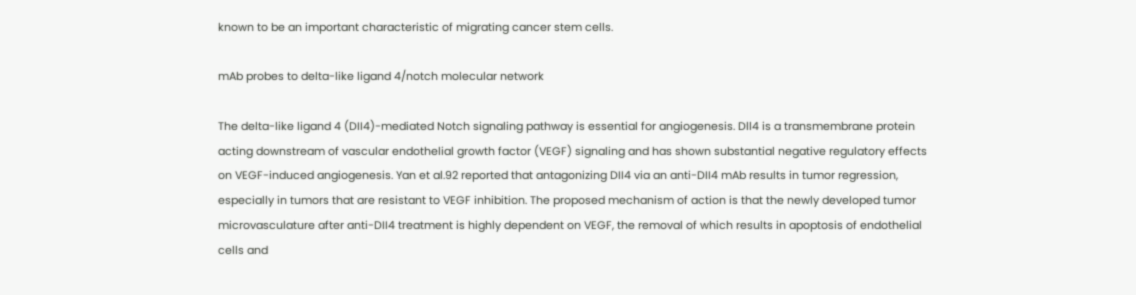known to be an important characteristic of migrating cancer stem cells.

mAb probes to delta-like ligand 4/notch molecular network

The delta-like ligand 4 (DII4)-mediated Notch signaling pathway is essential for angiogenesis. Dll4 is a transmembrane protein acting downstream of vascular endothelial growth factor (VEGF) signaling and has shown substantial negative regulatory effects on VEGF-induced angiogenesis. Yan et al.92 reported that antagonizing DII4 via an anti-DII4 mAb results in tumor regression, especially in tumors that are resistant to VEGF inhibition. The proposed mechanism of action is that the newly developed tumor microvasculature after anti-DII4 treatment is highly dependent on VEGF, the removal of which results in apoptosis of endothelial cells and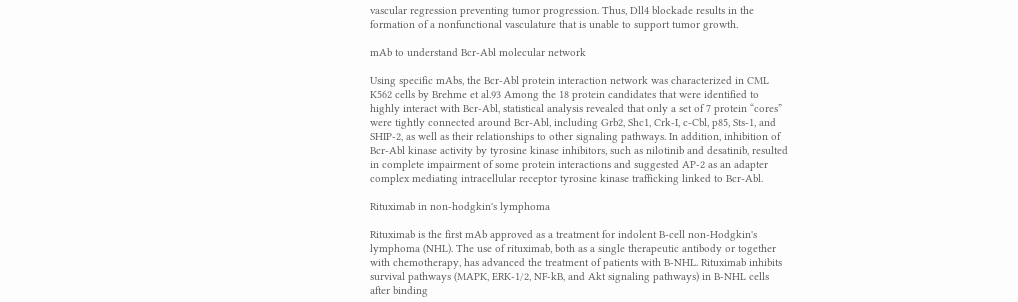vascular regression preventing tumor progression. Thus, Dll4 blockade results in the formation of a nonfunctional vasculature that is unable to support tumor growth.

mAb to understand Bcr-Abl molecular network

Using specific mAbs, the Bcr-Abl protein interaction network was characterized in CML K562 cells by Brehme et al.93 Among the 18 protein candidates that were identified to highly interact with Bcr-Abl, statistical analysis revealed that only a set of 7 protein “cores” were tightly connected around Bcr-Abl, including Grb2, Shc1, Crk-I, c-Cbl, p85, Sts-1, and SHIP-2, as well as their relationships to other signaling pathways. In addition, inhibition of Bcr-Abl kinase activity by tyrosine kinase inhibitors, such as nilotinib and desatinib, resulted in complete impairment of some protein interactions and suggested AP-2 as an adapter complex mediating intracellular receptor tyrosine kinase trafficking linked to Bcr-Abl.

Rituximab in non-hodgkin's lymphoma

Rituximab is the first mAb approved as a treatment for indolent B-cell non-Hodgkin's lymphoma (NHL). The use of rituximab, both as a single therapeutic antibody or together with chemotherapy, has advanced the treatment of patients with B-NHL. Rituximab inhibits survival pathways (MAPK, ERK-1/2, NF-kB, and Akt signaling pathways) in B-NHL cells after binding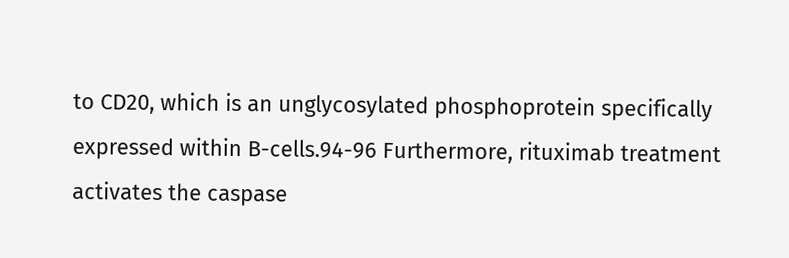to CD20, which is an unglycosylated phosphoprotein specifically expressed within B-cells.94-96 Furthermore, rituximab treatment activates the caspase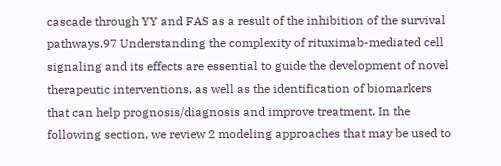cascade through YY and FAS as a result of the inhibition of the survival pathways.97 Understanding the complexity of rituximab-mediated cell signaling and its effects are essential to guide the development of novel therapeutic interventions, as well as the identification of biomarkers that can help prognosis/diagnosis and improve treatment. In the following section, we review 2 modeling approaches that may be used to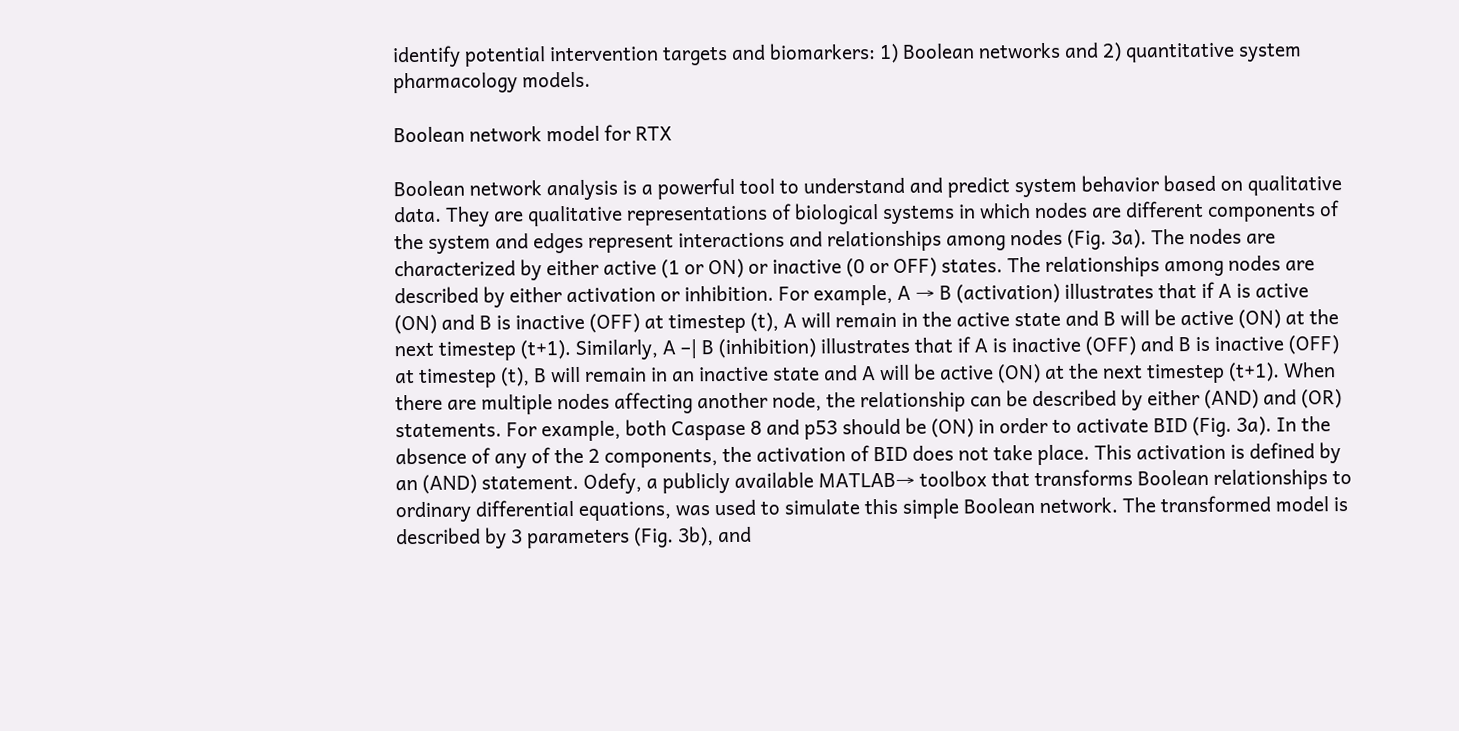identify potential intervention targets and biomarkers: 1) Boolean networks and 2) quantitative system pharmacology models.

Boolean network model for RTX

Boolean network analysis is a powerful tool to understand and predict system behavior based on qualitative data. They are qualitative representations of biological systems in which nodes are different components of the system and edges represent interactions and relationships among nodes (Fig. 3a). The nodes are characterized by either active (1 or ON) or inactive (0 or OFF) states. The relationships among nodes are described by either activation or inhibition. For example, A → B (activation) illustrates that if A is active (ON) and B is inactive (OFF) at timestep (t), A will remain in the active state and B will be active (ON) at the next timestep (t+1). Similarly, A –| B (inhibition) illustrates that if A is inactive (OFF) and B is inactive (OFF) at timestep (t), B will remain in an inactive state and A will be active (ON) at the next timestep (t+1). When there are multiple nodes affecting another node, the relationship can be described by either (AND) and (OR) statements. For example, both Caspase 8 and p53 should be (ON) in order to activate BID (Fig. 3a). In the absence of any of the 2 components, the activation of BID does not take place. This activation is defined by an (AND) statement. Odefy, a publicly available MATLAB→ toolbox that transforms Boolean relationships to ordinary differential equations, was used to simulate this simple Boolean network. The transformed model is described by 3 parameters (Fig. 3b), and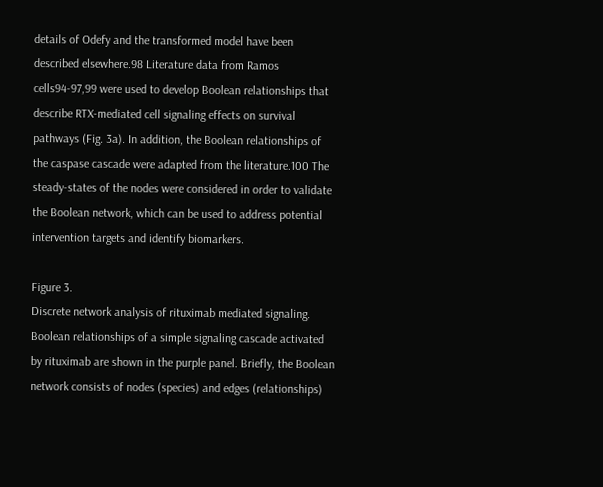details of Odefy and the transformed model have been described elsewhere.98 Literature data from Ramos cells94-97,99 were used to develop Boolean relationships that describe RTX-mediated cell signaling effects on survival pathways (Fig. 3a). In addition, the Boolean relationships of the caspase cascade were adapted from the literature.100 The steady-states of the nodes were considered in order to validate the Boolean network, which can be used to address potential intervention targets and identify biomarkers.

Figure 3.
Discrete network analysis of rituximab mediated signaling. Boolean relationships of a simple signaling cascade activated by rituximab are shown in the purple panel. Briefly, the Boolean network consists of nodes (species) and edges (relationships)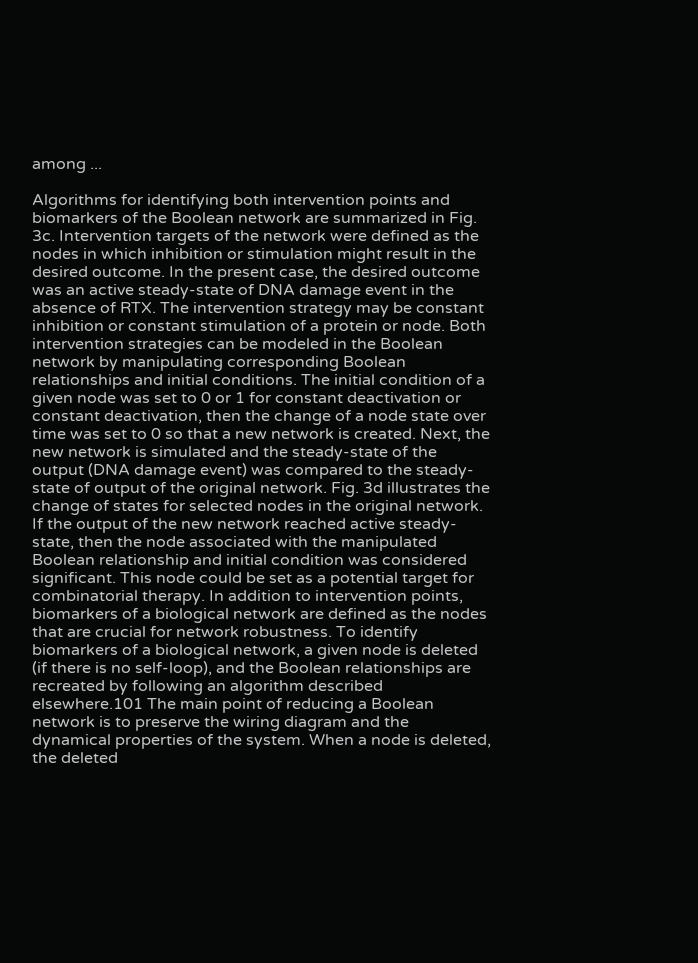among ...

Algorithms for identifying both intervention points and biomarkers of the Boolean network are summarized in Fig. 3c. Intervention targets of the network were defined as the nodes in which inhibition or stimulation might result in the desired outcome. In the present case, the desired outcome was an active steady-state of DNA damage event in the absence of RTX. The intervention strategy may be constant inhibition or constant stimulation of a protein or node. Both intervention strategies can be modeled in the Boolean network by manipulating corresponding Boolean relationships and initial conditions. The initial condition of a given node was set to 0 or 1 for constant deactivation or constant deactivation, then the change of a node state over time was set to 0 so that a new network is created. Next, the new network is simulated and the steady-state of the output (DNA damage event) was compared to the steady-state of output of the original network. Fig. 3d illustrates the change of states for selected nodes in the original network. If the output of the new network reached active steady-state, then the node associated with the manipulated Boolean relationship and initial condition was considered significant. This node could be set as a potential target for combinatorial therapy. In addition to intervention points, biomarkers of a biological network are defined as the nodes that are crucial for network robustness. To identify biomarkers of a biological network, a given node is deleted (if there is no self-loop), and the Boolean relationships are recreated by following an algorithm described elsewhere.101 The main point of reducing a Boolean network is to preserve the wiring diagram and the dynamical properties of the system. When a node is deleted, the deleted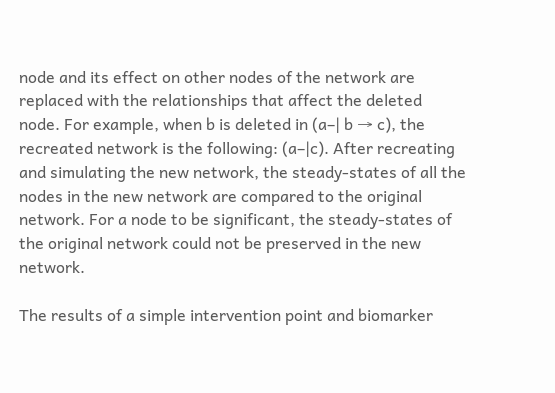node and its effect on other nodes of the network are replaced with the relationships that affect the deleted node. For example, when b is deleted in (a–| b → c), the recreated network is the following: (a–|c). After recreating and simulating the new network, the steady-states of all the nodes in the new network are compared to the original network. For a node to be significant, the steady-states of the original network could not be preserved in the new network.

The results of a simple intervention point and biomarker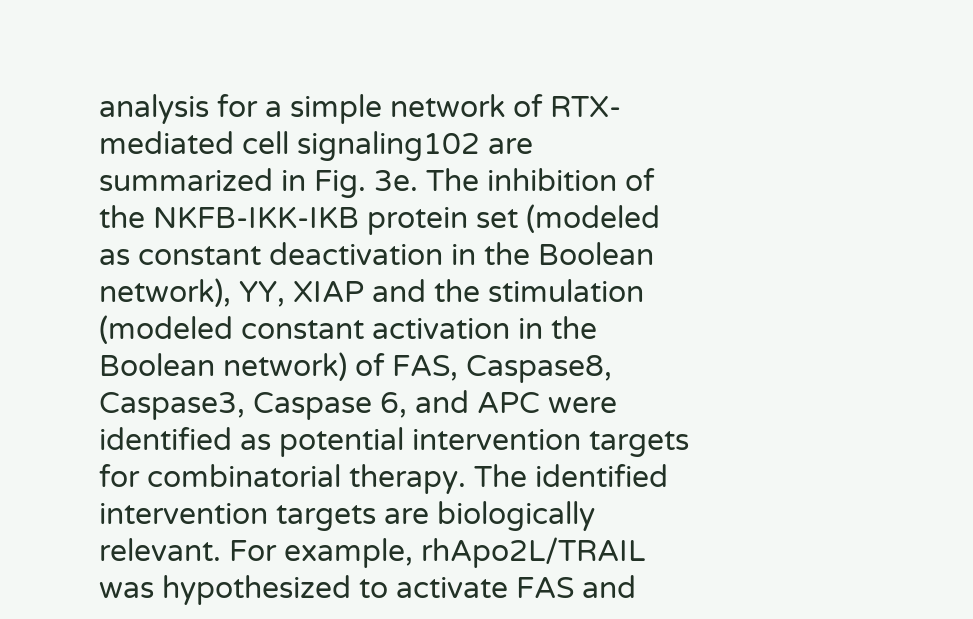analysis for a simple network of RTX-mediated cell signaling102 are summarized in Fig. 3e. The inhibition of the NKFB-IKK-IKB protein set (modeled as constant deactivation in the Boolean network), YY, XIAP and the stimulation (modeled constant activation in the Boolean network) of FAS, Caspase8, Caspase3, Caspase 6, and APC were identified as potential intervention targets for combinatorial therapy. The identified intervention targets are biologically relevant. For example, rhApo2L/TRAIL was hypothesized to activate FAS and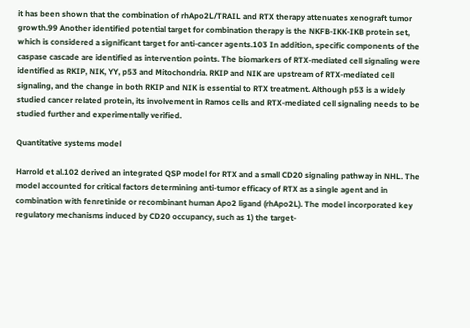it has been shown that the combination of rhApo2L/TRAIL and RTX therapy attenuates xenograft tumor growth.99 Another identified potential target for combination therapy is the NKFB-IKK-IKB protein set, which is considered a significant target for anti-cancer agents.103 In addition, specific components of the caspase cascade are identified as intervention points. The biomarkers of RTX-mediated cell signaling were identified as RKIP, NIK, YY, p53 and Mitochondria. RKIP and NIK are upstream of RTX-mediated cell signaling, and the change in both RKIP and NIK is essential to RTX treatment. Although p53 is a widely studied cancer related protein, its involvement in Ramos cells and RTX-mediated cell signaling needs to be studied further and experimentally verified.

Quantitative systems model

Harrold et al.102 derived an integrated QSP model for RTX and a small CD20 signaling pathway in NHL. The model accounted for critical factors determining anti-tumor efficacy of RTX as a single agent and in combination with fenretinide or recombinant human Apo2 ligand (rhApo2L). The model incorporated key regulatory mechanisms induced by CD20 occupancy, such as 1) the target-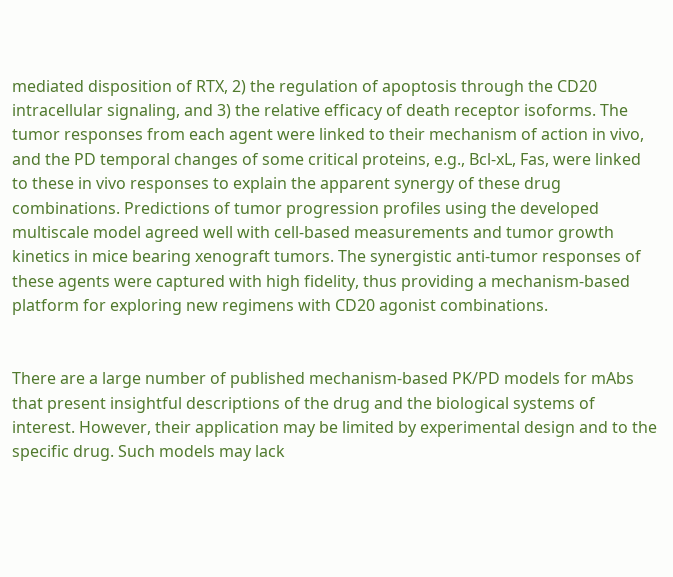mediated disposition of RTX, 2) the regulation of apoptosis through the CD20 intracellular signaling, and 3) the relative efficacy of death receptor isoforms. The tumor responses from each agent were linked to their mechanism of action in vivo, and the PD temporal changes of some critical proteins, e.g., Bcl-xL, Fas, were linked to these in vivo responses to explain the apparent synergy of these drug combinations. Predictions of tumor progression profiles using the developed multiscale model agreed well with cell-based measurements and tumor growth kinetics in mice bearing xenograft tumors. The synergistic anti-tumor responses of these agents were captured with high fidelity, thus providing a mechanism-based platform for exploring new regimens with CD20 agonist combinations.


There are a large number of published mechanism-based PK/PD models for mAbs that present insightful descriptions of the drug and the biological systems of interest. However, their application may be limited by experimental design and to the specific drug. Such models may lack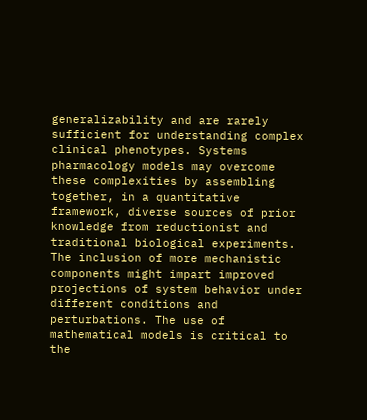generalizability and are rarely sufficient for understanding complex clinical phenotypes. Systems pharmacology models may overcome these complexities by assembling together, in a quantitative framework, diverse sources of prior knowledge from reductionist and traditional biological experiments. The inclusion of more mechanistic components might impart improved projections of system behavior under different conditions and perturbations. The use of mathematical models is critical to the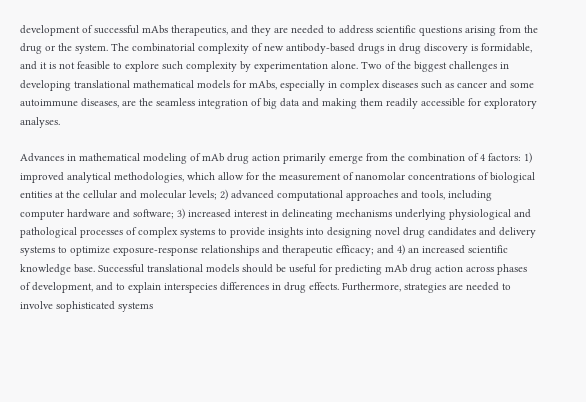development of successful mAbs therapeutics, and they are needed to address scientific questions arising from the drug or the system. The combinatorial complexity of new antibody-based drugs in drug discovery is formidable, and it is not feasible to explore such complexity by experimentation alone. Two of the biggest challenges in developing translational mathematical models for mAbs, especially in complex diseases such as cancer and some autoimmune diseases, are the seamless integration of big data and making them readily accessible for exploratory analyses.

Advances in mathematical modeling of mAb drug action primarily emerge from the combination of 4 factors: 1) improved analytical methodologies, which allow for the measurement of nanomolar concentrations of biological entities at the cellular and molecular levels; 2) advanced computational approaches and tools, including computer hardware and software; 3) increased interest in delineating mechanisms underlying physiological and pathological processes of complex systems to provide insights into designing novel drug candidates and delivery systems to optimize exposure-response relationships and therapeutic efficacy; and 4) an increased scientific knowledge base. Successful translational models should be useful for predicting mAb drug action across phases of development, and to explain interspecies differences in drug effects. Furthermore, strategies are needed to involve sophisticated systems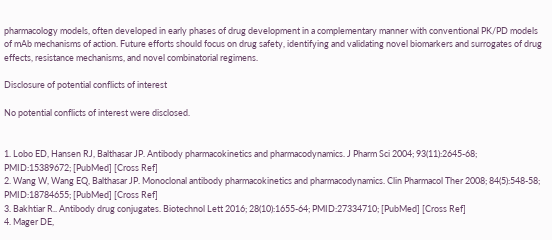pharmacology models, often developed in early phases of drug development in a complementary manner with conventional PK/PD models of mAb mechanisms of action. Future efforts should focus on drug safety, identifying and validating novel biomarkers and surrogates of drug effects, resistance mechanisms, and novel combinatorial regimens.

Disclosure of potential conflicts of interest

No potential conflicts of interest were disclosed.


1. Lobo ED, Hansen RJ, Balthasar JP. Antibody pharmacokinetics and pharmacodynamics. J Pharm Sci 2004; 93(11):2645-68; PMID:15389672; [PubMed] [Cross Ref]
2. Wang W, Wang EQ, Balthasar JP. Monoclonal antibody pharmacokinetics and pharmacodynamics. Clin Pharmacol Ther 2008; 84(5):548-58; PMID:18784655; [PubMed] [Cross Ref]
3. Bakhtiar R.. Antibody drug conjugates. Biotechnol Lett 2016; 28(10):1655-64; PMID:27334710; [PubMed] [Cross Ref]
4. Mager DE,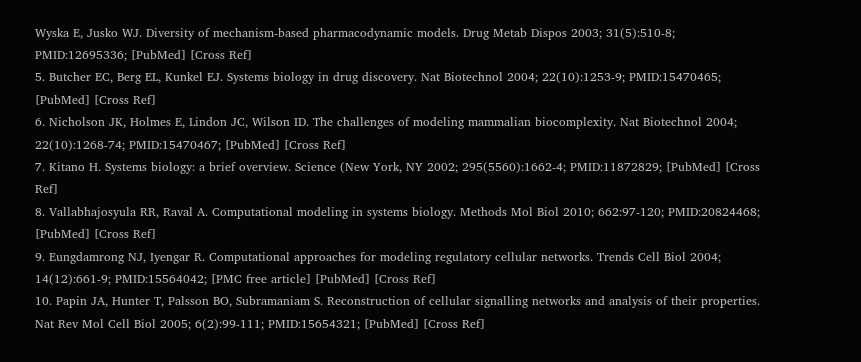Wyska E, Jusko WJ. Diversity of mechanism-based pharmacodynamic models. Drug Metab Dispos 2003; 31(5):510-8; PMID:12695336; [PubMed] [Cross Ref]
5. Butcher EC, Berg EL, Kunkel EJ. Systems biology in drug discovery. Nat Biotechnol 2004; 22(10):1253-9; PMID:15470465; [PubMed] [Cross Ref]
6. Nicholson JK, Holmes E, Lindon JC, Wilson ID. The challenges of modeling mammalian biocomplexity. Nat Biotechnol 2004; 22(10):1268-74; PMID:15470467; [PubMed] [Cross Ref]
7. Kitano H. Systems biology: a brief overview. Science (New York, NY 2002; 295(5560):1662-4; PMID:11872829; [PubMed] [Cross Ref]
8. Vallabhajosyula RR, Raval A. Computational modeling in systems biology. Methods Mol Biol 2010; 662:97-120; PMID:20824468; [PubMed] [Cross Ref]
9. Eungdamrong NJ, Iyengar R. Computational approaches for modeling regulatory cellular networks. Trends Cell Biol 2004; 14(12):661-9; PMID:15564042; [PMC free article] [PubMed] [Cross Ref]
10. Papin JA, Hunter T, Palsson BO, Subramaniam S. Reconstruction of cellular signalling networks and analysis of their properties. Nat Rev Mol Cell Biol 2005; 6(2):99-111; PMID:15654321; [PubMed] [Cross Ref]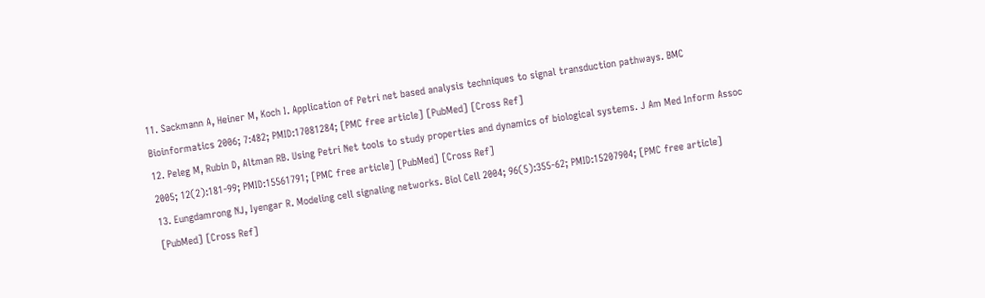11. Sackmann A, Heiner M, Koch I. Application of Petri net based analysis techniques to signal transduction pathways. BMC Bioinformatics 2006; 7:482; PMID:17081284; [PMC free article] [PubMed] [Cross Ref]
12. Peleg M, Rubin D, Altman RB. Using Petri Net tools to study properties and dynamics of biological systems. J Am Med Inform Assoc 2005; 12(2):181-99; PMID:15561791; [PMC free article] [PubMed] [Cross Ref]
13. Eungdamrong NJ, Iyengar R. Modeling cell signaling networks. Biol Cell 2004; 96(5):355-62; PMID:15207904; [PMC free article] [PubMed] [Cross Ref]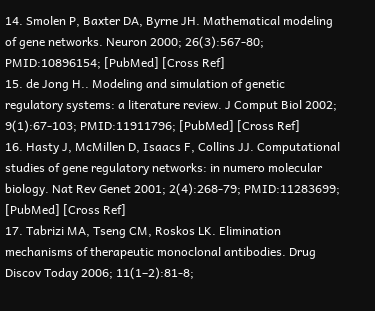14. Smolen P, Baxter DA, Byrne JH. Mathematical modeling of gene networks. Neuron 2000; 26(3):567-80; PMID:10896154; [PubMed] [Cross Ref]
15. de Jong H.. Modeling and simulation of genetic regulatory systems: a literature review. J Comput Biol 2002; 9(1):67-103; PMID:11911796; [PubMed] [Cross Ref]
16. Hasty J, McMillen D, Isaacs F, Collins JJ. Computational studies of gene regulatory networks: in numero molecular biology. Nat Rev Genet 2001; 2(4):268-79; PMID:11283699; [PubMed] [Cross Ref]
17. Tabrizi MA, Tseng CM, Roskos LK. Elimination mechanisms of therapeutic monoclonal antibodies. Drug Discov Today 2006; 11(1–2):81-8;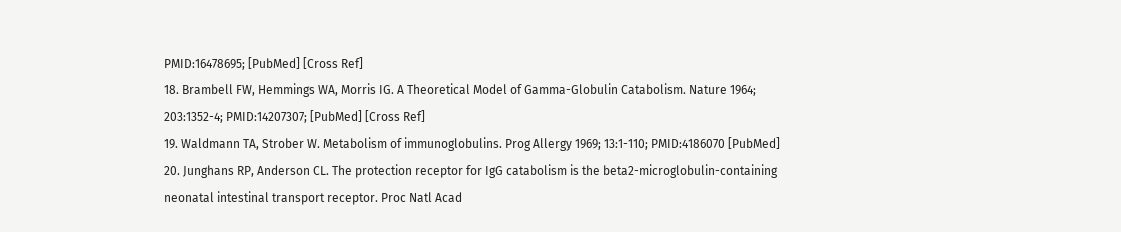PMID:16478695; [PubMed] [Cross Ref]
18. Brambell FW, Hemmings WA, Morris IG. A Theoretical Model of Gamma-Globulin Catabolism. Nature 1964; 203:1352-4; PMID:14207307; [PubMed] [Cross Ref]
19. Waldmann TA, Strober W. Metabolism of immunoglobulins. Prog Allergy 1969; 13:1-110; PMID:4186070 [PubMed]
20. Junghans RP, Anderson CL. The protection receptor for IgG catabolism is the beta2-microglobulin-containing neonatal intestinal transport receptor. Proc Natl Acad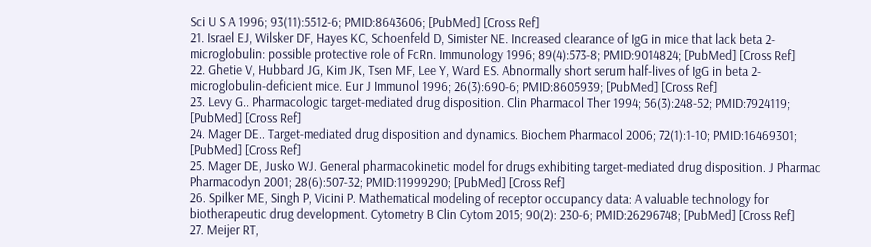Sci U S A 1996; 93(11):5512-6; PMID:8643606; [PubMed] [Cross Ref]
21. Israel EJ, Wilsker DF, Hayes KC, Schoenfeld D, Simister NE. Increased clearance of IgG in mice that lack beta 2-microglobulin: possible protective role of FcRn. Immunology 1996; 89(4):573-8; PMID:9014824; [PubMed] [Cross Ref]
22. Ghetie V, Hubbard JG, Kim JK, Tsen MF, Lee Y, Ward ES. Abnormally short serum half-lives of IgG in beta 2-microglobulin-deficient mice. Eur J Immunol 1996; 26(3):690-6; PMID:8605939; [PubMed] [Cross Ref]
23. Levy G.. Pharmacologic target-mediated drug disposition. Clin Pharmacol Ther 1994; 56(3):248-52; PMID:7924119; [PubMed] [Cross Ref]
24. Mager DE.. Target-mediated drug disposition and dynamics. Biochem Pharmacol 2006; 72(1):1-10; PMID:16469301; [PubMed] [Cross Ref]
25. Mager DE, Jusko WJ. General pharmacokinetic model for drugs exhibiting target-mediated drug disposition. J Pharmac Pharmacodyn 2001; 28(6):507-32; PMID:11999290; [PubMed] [Cross Ref]
26. Spilker ME, Singh P, Vicini P. Mathematical modeling of receptor occupancy data: A valuable technology for biotherapeutic drug development. Cytometry B Clin Cytom 2015; 90(2): 230-6; PMID:26296748; [PubMed] [Cross Ref]
27. Meijer RT,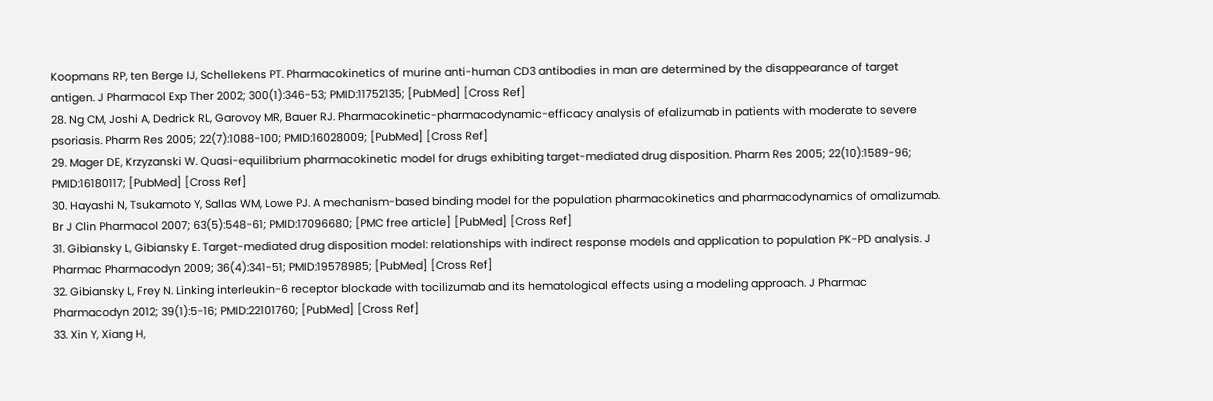Koopmans RP, ten Berge IJ, Schellekens PT. Pharmacokinetics of murine anti-human CD3 antibodies in man are determined by the disappearance of target antigen. J Pharmacol Exp Ther 2002; 300(1):346-53; PMID:11752135; [PubMed] [Cross Ref]
28. Ng CM, Joshi A, Dedrick RL, Garovoy MR, Bauer RJ. Pharmacokinetic-pharmacodynamic-efficacy analysis of efalizumab in patients with moderate to severe psoriasis. Pharm Res 2005; 22(7):1088-100; PMID:16028009; [PubMed] [Cross Ref]
29. Mager DE, Krzyzanski W. Quasi-equilibrium pharmacokinetic model for drugs exhibiting target-mediated drug disposition. Pharm Res 2005; 22(10):1589-96; PMID:16180117; [PubMed] [Cross Ref]
30. Hayashi N, Tsukamoto Y, Sallas WM, Lowe PJ. A mechanism-based binding model for the population pharmacokinetics and pharmacodynamics of omalizumab. Br J Clin Pharmacol 2007; 63(5):548-61; PMID:17096680; [PMC free article] [PubMed] [Cross Ref]
31. Gibiansky L, Gibiansky E. Target-mediated drug disposition model: relationships with indirect response models and application to population PK-PD analysis. J Pharmac Pharmacodyn 2009; 36(4):341-51; PMID:19578985; [PubMed] [Cross Ref]
32. Gibiansky L, Frey N. Linking interleukin-6 receptor blockade with tocilizumab and its hematological effects using a modeling approach. J Pharmac Pharmacodyn 2012; 39(1):5-16; PMID:22101760; [PubMed] [Cross Ref]
33. Xin Y, Xiang H,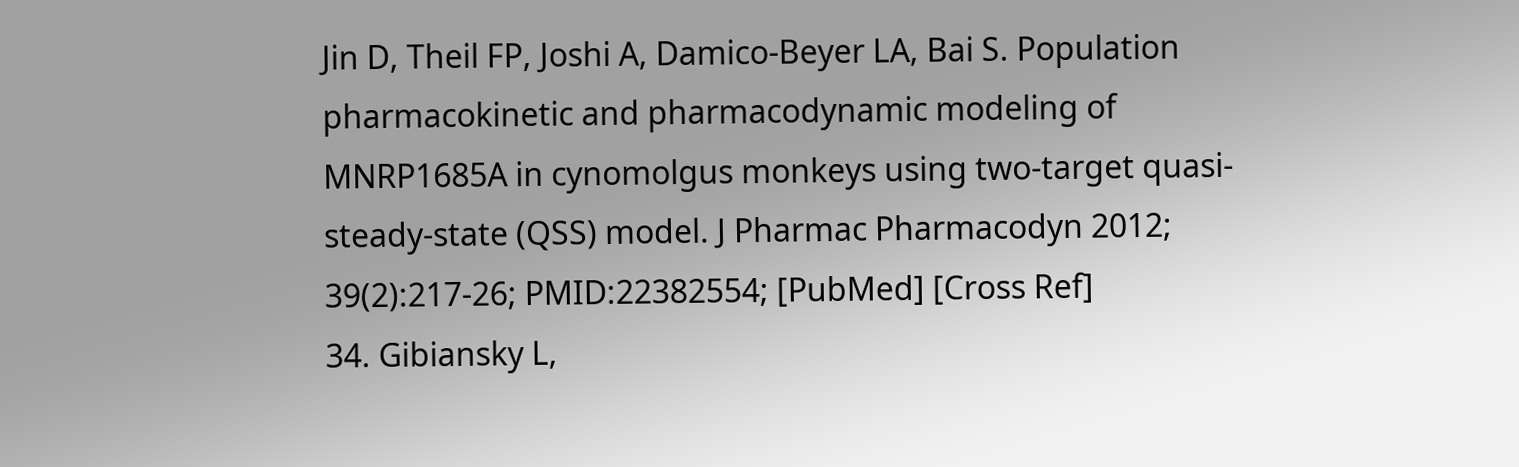Jin D, Theil FP, Joshi A, Damico-Beyer LA, Bai S. Population pharmacokinetic and pharmacodynamic modeling of MNRP1685A in cynomolgus monkeys using two-target quasi-steady-state (QSS) model. J Pharmac Pharmacodyn 2012; 39(2):217-26; PMID:22382554; [PubMed] [Cross Ref]
34. Gibiansky L,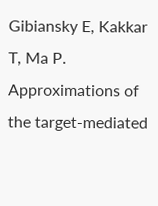Gibiansky E, Kakkar T, Ma P. Approximations of the target-mediated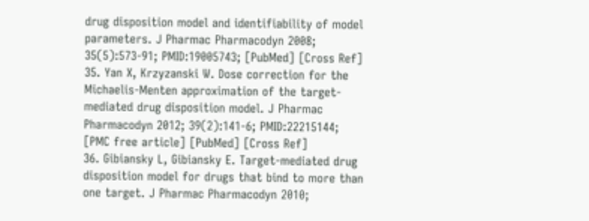drug disposition model and identifiability of model parameters. J Pharmac Pharmacodyn 2008; 35(5):573-91; PMID:19005743; [PubMed] [Cross Ref]
35. Yan X, Krzyzanski W. Dose correction for the Michaelis-Menten approximation of the target-mediated drug disposition model. J Pharmac Pharmacodyn 2012; 39(2):141-6; PMID:22215144; [PMC free article] [PubMed] [Cross Ref]
36. Gibiansky L, Gibiansky E. Target-mediated drug disposition model for drugs that bind to more than one target. J Pharmac Pharmacodyn 2010;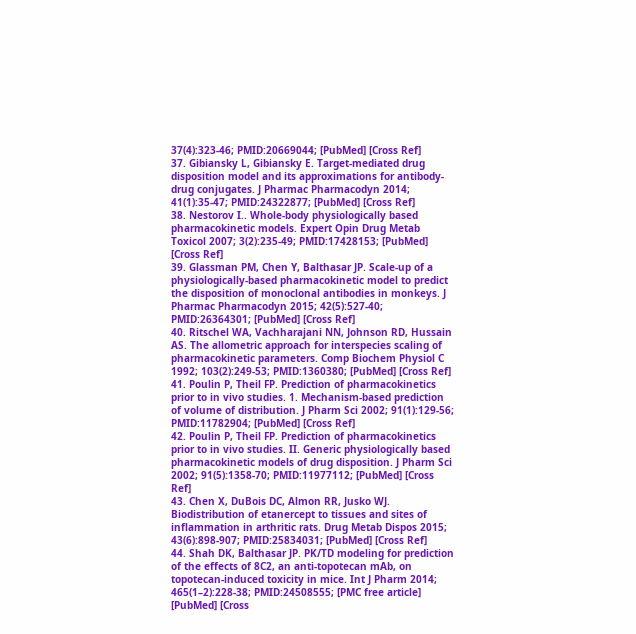37(4):323-46; PMID:20669044; [PubMed] [Cross Ref]
37. Gibiansky L, Gibiansky E. Target-mediated drug disposition model and its approximations for antibody-drug conjugates. J Pharmac Pharmacodyn 2014; 41(1):35-47; PMID:24322877; [PubMed] [Cross Ref]
38. Nestorov I.. Whole-body physiologically based pharmacokinetic models. Expert Opin Drug Metab Toxicol 2007; 3(2):235-49; PMID:17428153; [PubMed] [Cross Ref]
39. Glassman PM, Chen Y, Balthasar JP. Scale-up of a physiologically-based pharmacokinetic model to predict the disposition of monoclonal antibodies in monkeys. J Pharmac Pharmacodyn 2015; 42(5):527-40; PMID:26364301; [PubMed] [Cross Ref]
40. Ritschel WA, Vachharajani NN, Johnson RD, Hussain AS. The allometric approach for interspecies scaling of pharmacokinetic parameters. Comp Biochem Physiol C 1992; 103(2):249-53; PMID:1360380; [PubMed] [Cross Ref]
41. Poulin P, Theil FP. Prediction of pharmacokinetics prior to in vivo studies. 1. Mechanism-based prediction of volume of distribution. J Pharm Sci 2002; 91(1):129-56; PMID:11782904; [PubMed] [Cross Ref]
42. Poulin P, Theil FP. Prediction of pharmacokinetics prior to in vivo studies. II. Generic physiologically based pharmacokinetic models of drug disposition. J Pharm Sci 2002; 91(5):1358-70; PMID:11977112; [PubMed] [Cross Ref]
43. Chen X, DuBois DC, Almon RR, Jusko WJ. Biodistribution of etanercept to tissues and sites of inflammation in arthritic rats. Drug Metab Dispos 2015; 43(6):898-907; PMID:25834031; [PubMed] [Cross Ref]
44. Shah DK, Balthasar JP. PK/TD modeling for prediction of the effects of 8C2, an anti-topotecan mAb, on topotecan-induced toxicity in mice. Int J Pharm 2014; 465(1–2):228-38; PMID:24508555; [PMC free article] [PubMed] [Cross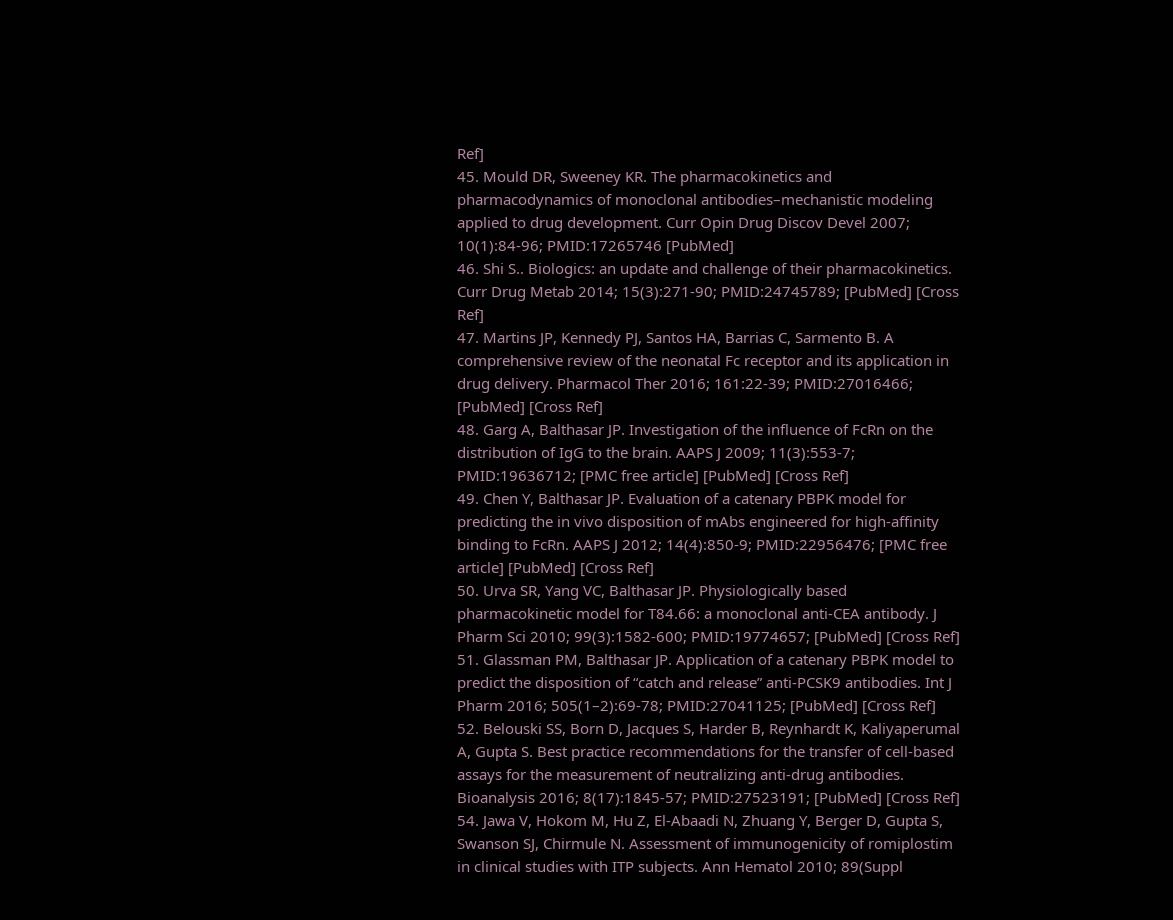Ref]
45. Mould DR, Sweeney KR. The pharmacokinetics and pharmacodynamics of monoclonal antibodies–mechanistic modeling applied to drug development. Curr Opin Drug Discov Devel 2007; 10(1):84-96; PMID:17265746 [PubMed]
46. Shi S.. Biologics: an update and challenge of their pharmacokinetics. Curr Drug Metab 2014; 15(3):271-90; PMID:24745789; [PubMed] [Cross Ref]
47. Martins JP, Kennedy PJ, Santos HA, Barrias C, Sarmento B. A comprehensive review of the neonatal Fc receptor and its application in drug delivery. Pharmacol Ther 2016; 161:22-39; PMID:27016466; [PubMed] [Cross Ref]
48. Garg A, Balthasar JP. Investigation of the influence of FcRn on the distribution of IgG to the brain. AAPS J 2009; 11(3):553-7; PMID:19636712; [PMC free article] [PubMed] [Cross Ref]
49. Chen Y, Balthasar JP. Evaluation of a catenary PBPK model for predicting the in vivo disposition of mAbs engineered for high-affinity binding to FcRn. AAPS J 2012; 14(4):850-9; PMID:22956476; [PMC free article] [PubMed] [Cross Ref]
50. Urva SR, Yang VC, Balthasar JP. Physiologically based pharmacokinetic model for T84.66: a monoclonal anti-CEA antibody. J Pharm Sci 2010; 99(3):1582-600; PMID:19774657; [PubMed] [Cross Ref]
51. Glassman PM, Balthasar JP. Application of a catenary PBPK model to predict the disposition of “catch and release” anti-PCSK9 antibodies. Int J Pharm 2016; 505(1–2):69-78; PMID:27041125; [PubMed] [Cross Ref]
52. Belouski SS, Born D, Jacques S, Harder B, Reynhardt K, Kaliyaperumal A, Gupta S. Best practice recommendations for the transfer of cell-based assays for the measurement of neutralizing anti-drug antibodies. Bioanalysis 2016; 8(17):1845-57; PMID:27523191; [PubMed] [Cross Ref]
54. Jawa V, Hokom M, Hu Z, El-Abaadi N, Zhuang Y, Berger D, Gupta S, Swanson SJ, Chirmule N. Assessment of immunogenicity of romiplostim in clinical studies with ITP subjects. Ann Hematol 2010; 89(Suppl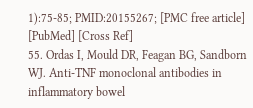1):75-85; PMID:20155267; [PMC free article] [PubMed] [Cross Ref]
55. Ordas I, Mould DR, Feagan BG, Sandborn WJ. Anti-TNF monoclonal antibodies in inflammatory bowel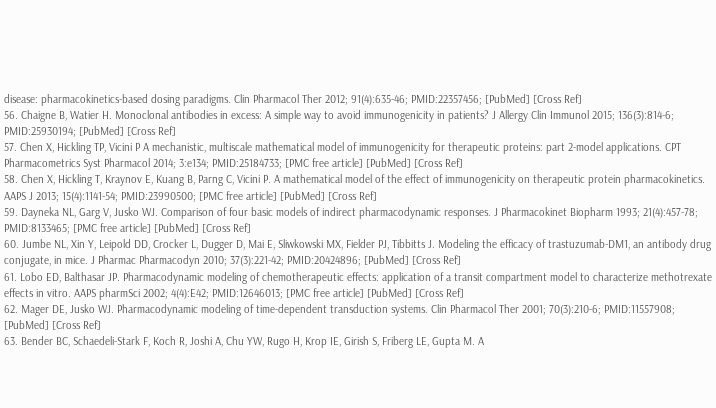disease: pharmacokinetics-based dosing paradigms. Clin Pharmacol Ther 2012; 91(4):635-46; PMID:22357456; [PubMed] [Cross Ref]
56. Chaigne B, Watier H. Monoclonal antibodies in excess: A simple way to avoid immunogenicity in patients? J Allergy Clin Immunol 2015; 136(3):814-6; PMID:25930194; [PubMed] [Cross Ref]
57. Chen X, Hickling TP, Vicini P A mechanistic, multiscale mathematical model of immunogenicity for therapeutic proteins: part 2-model applications. CPT Pharmacometrics Syst Pharmacol 2014; 3:e134; PMID:25184733; [PMC free article] [PubMed] [Cross Ref]
58. Chen X, Hickling T, Kraynov E, Kuang B, Parng C, Vicini P. A mathematical model of the effect of immunogenicity on therapeutic protein pharmacokinetics. AAPS J 2013; 15(4):1141-54; PMID:23990500; [PMC free article] [PubMed] [Cross Ref]
59. Dayneka NL, Garg V, Jusko WJ. Comparison of four basic models of indirect pharmacodynamic responses. J Pharmacokinet Biopharm 1993; 21(4):457-78; PMID:8133465; [PMC free article] [PubMed] [Cross Ref]
60. Jumbe NL, Xin Y, Leipold DD, Crocker L, Dugger D, Mai E, Sliwkowski MX, Fielder PJ, Tibbitts J. Modeling the efficacy of trastuzumab-DM1, an antibody drug conjugate, in mice. J Pharmac Pharmacodyn 2010; 37(3):221-42; PMID:20424896; [PubMed] [Cross Ref]
61. Lobo ED, Balthasar JP. Pharmacodynamic modeling of chemotherapeutic effects: application of a transit compartment model to characterize methotrexate effects in vitro. AAPS pharmSci 2002; 4(4):E42; PMID:12646013; [PMC free article] [PubMed] [Cross Ref]
62. Mager DE, Jusko WJ. Pharmacodynamic modeling of time-dependent transduction systems. Clin Pharmacol Ther 2001; 70(3):210-6; PMID:11557908; [PubMed] [Cross Ref]
63. Bender BC, Schaedeli-Stark F, Koch R, Joshi A, Chu YW, Rugo H, Krop IE, Girish S, Friberg LE, Gupta M. A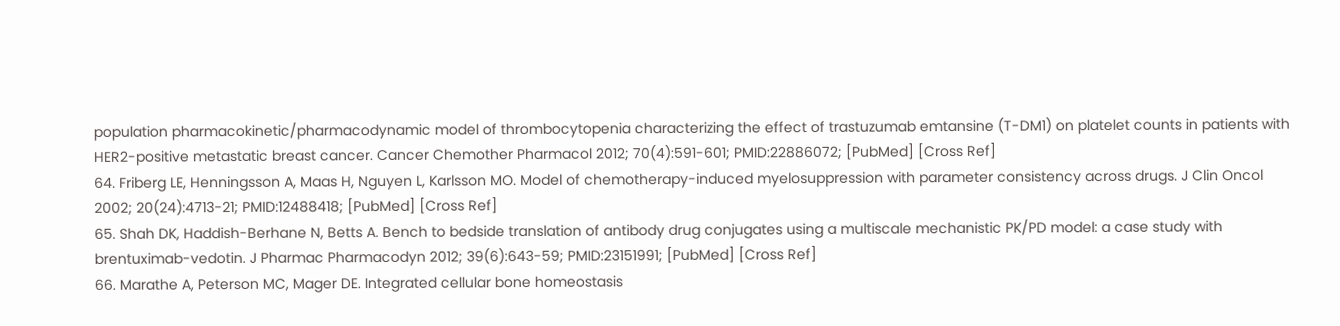population pharmacokinetic/pharmacodynamic model of thrombocytopenia characterizing the effect of trastuzumab emtansine (T-DM1) on platelet counts in patients with HER2-positive metastatic breast cancer. Cancer Chemother Pharmacol 2012; 70(4):591-601; PMID:22886072; [PubMed] [Cross Ref]
64. Friberg LE, Henningsson A, Maas H, Nguyen L, Karlsson MO. Model of chemotherapy-induced myelosuppression with parameter consistency across drugs. J Clin Oncol 2002; 20(24):4713-21; PMID:12488418; [PubMed] [Cross Ref]
65. Shah DK, Haddish-Berhane N, Betts A. Bench to bedside translation of antibody drug conjugates using a multiscale mechanistic PK/PD model: a case study with brentuximab-vedotin. J Pharmac Pharmacodyn 2012; 39(6):643-59; PMID:23151991; [PubMed] [Cross Ref]
66. Marathe A, Peterson MC, Mager DE. Integrated cellular bone homeostasis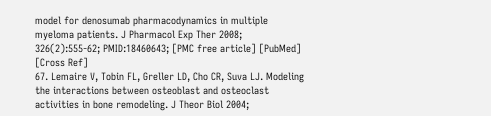model for denosumab pharmacodynamics in multiple myeloma patients. J Pharmacol Exp Ther 2008; 326(2):555-62; PMID:18460643; [PMC free article] [PubMed] [Cross Ref]
67. Lemaire V, Tobin FL, Greller LD, Cho CR, Suva LJ. Modeling the interactions between osteoblast and osteoclast activities in bone remodeling. J Theor Biol 2004;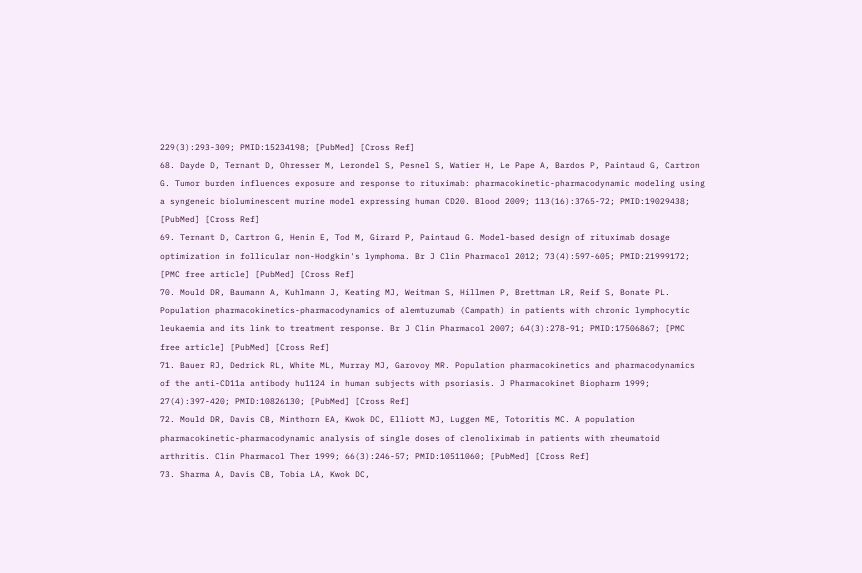229(3):293-309; PMID:15234198; [PubMed] [Cross Ref]
68. Dayde D, Ternant D, Ohresser M, Lerondel S, Pesnel S, Watier H, Le Pape A, Bardos P, Paintaud G, Cartron G. Tumor burden influences exposure and response to rituximab: pharmacokinetic-pharmacodynamic modeling using a syngeneic bioluminescent murine model expressing human CD20. Blood 2009; 113(16):3765-72; PMID:19029438; [PubMed] [Cross Ref]
69. Ternant D, Cartron G, Henin E, Tod M, Girard P, Paintaud G. Model-based design of rituximab dosage optimization in follicular non-Hodgkin's lymphoma. Br J Clin Pharmacol 2012; 73(4):597-605; PMID:21999172; [PMC free article] [PubMed] [Cross Ref]
70. Mould DR, Baumann A, Kuhlmann J, Keating MJ, Weitman S, Hillmen P, Brettman LR, Reif S, Bonate PL. Population pharmacokinetics-pharmacodynamics of alemtuzumab (Campath) in patients with chronic lymphocytic leukaemia and its link to treatment response. Br J Clin Pharmacol 2007; 64(3):278-91; PMID:17506867; [PMC free article] [PubMed] [Cross Ref]
71. Bauer RJ, Dedrick RL, White ML, Murray MJ, Garovoy MR. Population pharmacokinetics and pharmacodynamics of the anti-CD11a antibody hu1124 in human subjects with psoriasis. J Pharmacokinet Biopharm 1999; 27(4):397-420; PMID:10826130; [PubMed] [Cross Ref]
72. Mould DR, Davis CB, Minthorn EA, Kwok DC, Elliott MJ, Luggen ME, Totoritis MC. A population pharmacokinetic-pharmacodynamic analysis of single doses of clenoliximab in patients with rheumatoid arthritis. Clin Pharmacol Ther 1999; 66(3):246-57; PMID:10511060; [PubMed] [Cross Ref]
73. Sharma A, Davis CB, Tobia LA, Kwok DC,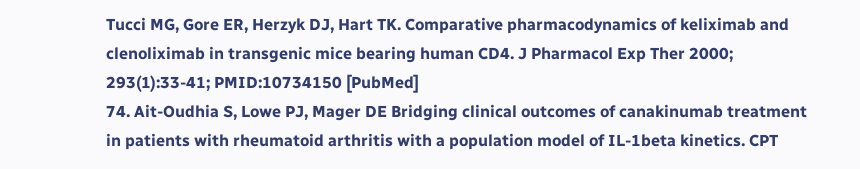Tucci MG, Gore ER, Herzyk DJ, Hart TK. Comparative pharmacodynamics of keliximab and clenoliximab in transgenic mice bearing human CD4. J Pharmacol Exp Ther 2000; 293(1):33-41; PMID:10734150 [PubMed]
74. Ait-Oudhia S, Lowe PJ, Mager DE Bridging clinical outcomes of canakinumab treatment in patients with rheumatoid arthritis with a population model of IL-1beta kinetics. CPT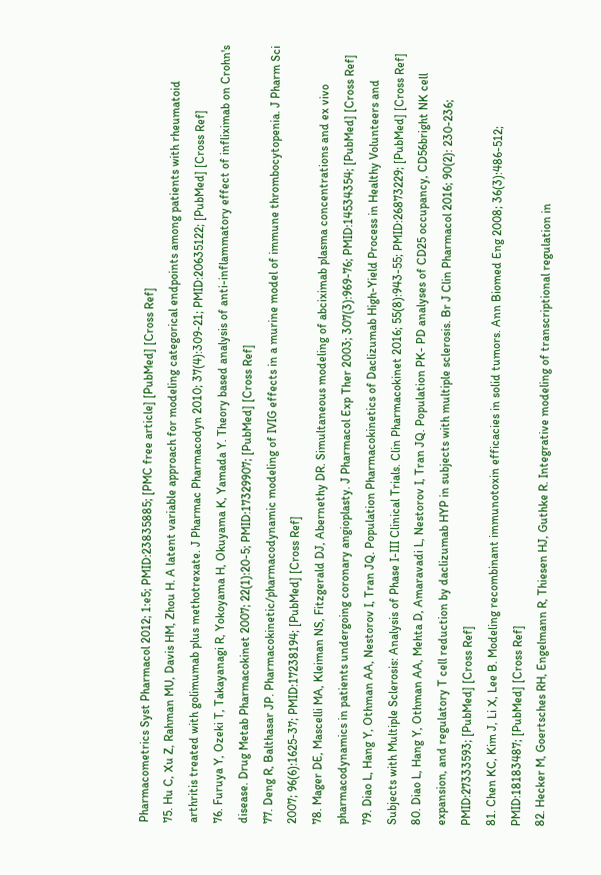Pharmacometrics Syst Pharmacol 2012; 1:e5; PMID:23835885; [PMC free article] [PubMed] [Cross Ref]
75. Hu C, Xu Z, Rahman MU, Davis HM, Zhou H. A latent variable approach for modeling categorical endpoints among patients with rheumatoid arthritis treated with golimumab plus methotrexate. J Pharmac Pharmacodyn 2010; 37(4):309-21; PMID:20635122; [PubMed] [Cross Ref]
76. Furuya Y, Ozeki T, Takayanagi R, Yokoyama H, Okuyama K, Yamada Y. Theory based analysis of anti-inflammatory effect of infliximab on Crohn's disease. Drug Metab Pharmacokinet 2007; 22(1):20-5; PMID:17329907; [PubMed] [Cross Ref]
77. Deng R, Balthasar JP. Pharmacokinetic/pharmacodynamic modeling of IVIG effects in a murine model of immune thrombocytopenia. J Pharm Sci 2007; 96(6):1625-37; PMID:17238194; [PubMed] [Cross Ref]
78. Mager DE, Mascelli MA, Kleiman NS, Fitzgerald DJ, Abernethy DR. Simultaneous modeling of abciximab plasma concentrations and ex vivo pharmacodynamics in patients undergoing coronary angioplasty. J Pharmacol Exp Ther 2003; 307(3):969-76; PMID:14534354; [PubMed] [Cross Ref]
79. Diao L, Hang Y, Othman AA, Nestorov I, Tran JQ. Population Pharmacokinetics of Daclizumab High-Yield Process in Healthy Volunteers and Subjects with Multiple Sclerosis: Analysis of Phase I-III Clinical Trials. Clin Pharmacokinet 2016; 55(8):943-55; PMID:26873229; [PubMed] [Cross Ref]
80. Diao L, Hang Y, Othman AA, Mehta D, Amaravadi L, Nestorov I, Tran JQ. Population PK- PD analyses of CD25 occupancy, CD56bright NK cell expansion, and regulatory T cell reduction by daclizumab HYP in subjects with multiple sclerosis. Br J Clin Pharmacol 2016; 90(2): 230-236; PMID:27333593; [PubMed] [Cross Ref]
81. Chen KC, Kim J, Li X, Lee B. Modeling recombinant immunotoxin efficacies in solid tumors. Ann Biomed Eng 2008; 36(3):486-512; PMID:18183487; [PubMed] [Cross Ref]
82. Hecker M, Goertsches RH, Engelmann R, Thiesen HJ, Guthke R. Integrative modeling of transcriptional regulation in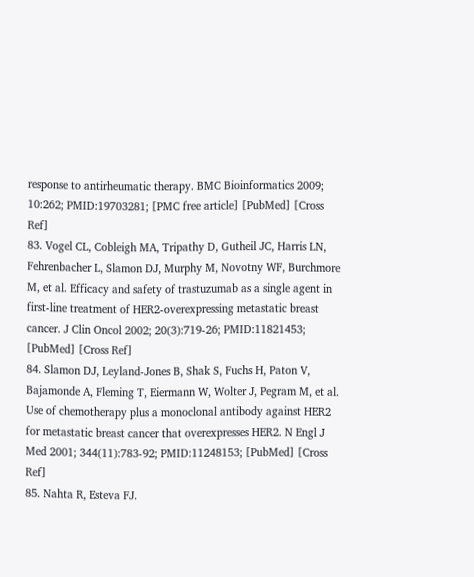response to antirheumatic therapy. BMC Bioinformatics 2009; 10:262; PMID:19703281; [PMC free article] [PubMed] [Cross Ref]
83. Vogel CL, Cobleigh MA, Tripathy D, Gutheil JC, Harris LN, Fehrenbacher L, Slamon DJ, Murphy M, Novotny WF, Burchmore M, et al. Efficacy and safety of trastuzumab as a single agent in first-line treatment of HER2-overexpressing metastatic breast cancer. J Clin Oncol 2002; 20(3):719-26; PMID:11821453; [PubMed] [Cross Ref]
84. Slamon DJ, Leyland-Jones B, Shak S, Fuchs H, Paton V, Bajamonde A, Fleming T, Eiermann W, Wolter J, Pegram M, et al. Use of chemotherapy plus a monoclonal antibody against HER2 for metastatic breast cancer that overexpresses HER2. N Engl J Med 2001; 344(11):783-92; PMID:11248153; [PubMed] [Cross Ref]
85. Nahta R, Esteva FJ.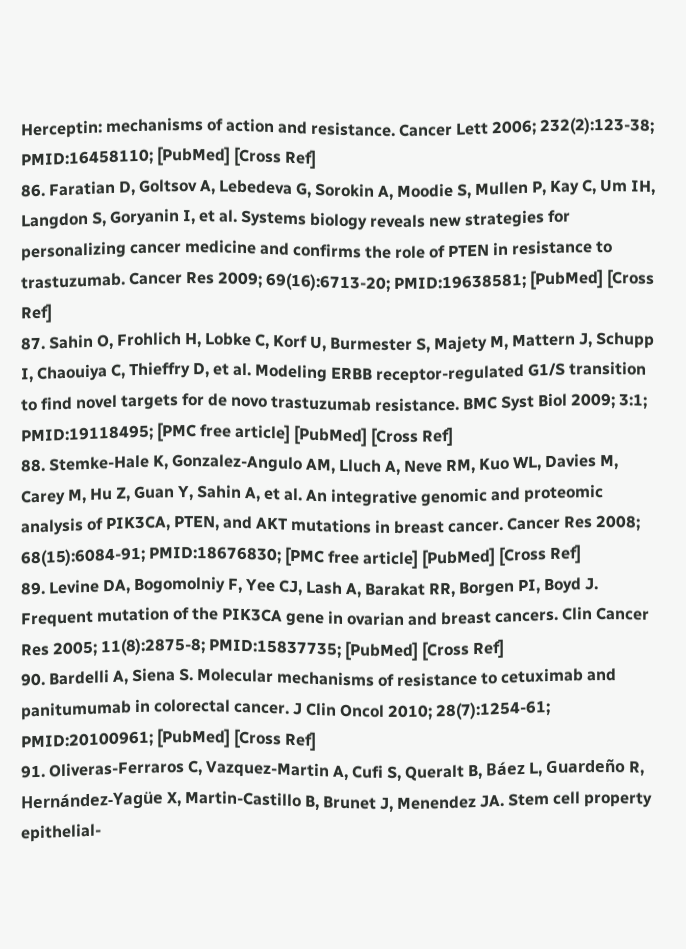Herceptin: mechanisms of action and resistance. Cancer Lett 2006; 232(2):123-38; PMID:16458110; [PubMed] [Cross Ref]
86. Faratian D, Goltsov A, Lebedeva G, Sorokin A, Moodie S, Mullen P, Kay C, Um IH, Langdon S, Goryanin I, et al. Systems biology reveals new strategies for personalizing cancer medicine and confirms the role of PTEN in resistance to trastuzumab. Cancer Res 2009; 69(16):6713-20; PMID:19638581; [PubMed] [Cross Ref]
87. Sahin O, Frohlich H, Lobke C, Korf U, Burmester S, Majety M, Mattern J, Schupp I, Chaouiya C, Thieffry D, et al. Modeling ERBB receptor-regulated G1/S transition to find novel targets for de novo trastuzumab resistance. BMC Syst Biol 2009; 3:1; PMID:19118495; [PMC free article] [PubMed] [Cross Ref]
88. Stemke-Hale K, Gonzalez-Angulo AM, Lluch A, Neve RM, Kuo WL, Davies M, Carey M, Hu Z, Guan Y, Sahin A, et al. An integrative genomic and proteomic analysis of PIK3CA, PTEN, and AKT mutations in breast cancer. Cancer Res 2008; 68(15):6084-91; PMID:18676830; [PMC free article] [PubMed] [Cross Ref]
89. Levine DA, Bogomolniy F, Yee CJ, Lash A, Barakat RR, Borgen PI, Boyd J. Frequent mutation of the PIK3CA gene in ovarian and breast cancers. Clin Cancer Res 2005; 11(8):2875-8; PMID:15837735; [PubMed] [Cross Ref]
90. Bardelli A, Siena S. Molecular mechanisms of resistance to cetuximab and panitumumab in colorectal cancer. J Clin Oncol 2010; 28(7):1254-61; PMID:20100961; [PubMed] [Cross Ref]
91. Oliveras-Ferraros C, Vazquez-Martin A, Cufi S, Queralt B, Báez L, Guardeño R, Hernández-Yagüe X, Martin-Castillo B, Brunet J, Menendez JA. Stem cell property epithelial-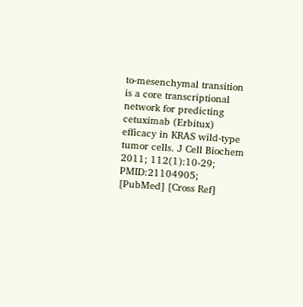to-mesenchymal transition is a core transcriptional network for predicting cetuximab (Erbitux) efficacy in KRAS wild-type tumor cells. J Cell Biochem 2011; 112(1):10-29; PMID:21104905; [PubMed] [Cross Ref]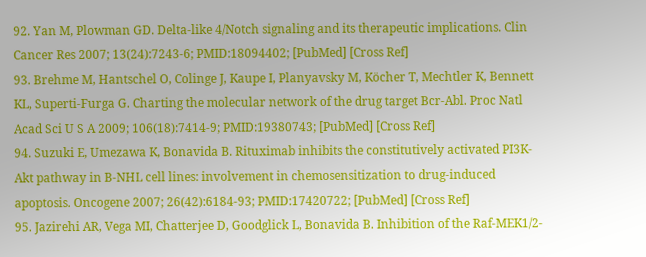92. Yan M, Plowman GD. Delta-like 4/Notch signaling and its therapeutic implications. Clin Cancer Res 2007; 13(24):7243-6; PMID:18094402; [PubMed] [Cross Ref]
93. Brehme M, Hantschel O, Colinge J, Kaupe I, Planyavsky M, Köcher T, Mechtler K, Bennett KL, Superti-Furga G. Charting the molecular network of the drug target Bcr-Abl. Proc Natl Acad Sci U S A 2009; 106(18):7414-9; PMID:19380743; [PubMed] [Cross Ref]
94. Suzuki E, Umezawa K, Bonavida B. Rituximab inhibits the constitutively activated PI3K-Akt pathway in B-NHL cell lines: involvement in chemosensitization to drug-induced apoptosis. Oncogene 2007; 26(42):6184-93; PMID:17420722; [PubMed] [Cross Ref]
95. Jazirehi AR, Vega MI, Chatterjee D, Goodglick L, Bonavida B. Inhibition of the Raf-MEK1/2-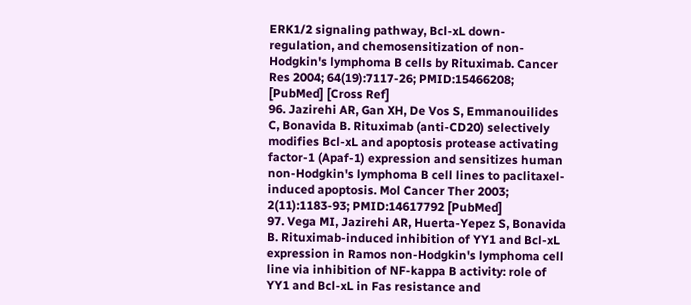ERK1/2 signaling pathway, Bcl-xL down-regulation, and chemosensitization of non-Hodgkin's lymphoma B cells by Rituximab. Cancer Res 2004; 64(19):7117-26; PMID:15466208; [PubMed] [Cross Ref]
96. Jazirehi AR, Gan XH, De Vos S, Emmanouilides C, Bonavida B. Rituximab (anti-CD20) selectively modifies Bcl-xL and apoptosis protease activating factor-1 (Apaf-1) expression and sensitizes human non-Hodgkin's lymphoma B cell lines to paclitaxel-induced apoptosis. Mol Cancer Ther 2003; 2(11):1183-93; PMID:14617792 [PubMed]
97. Vega MI, Jazirehi AR, Huerta-Yepez S, Bonavida B. Rituximab-induced inhibition of YY1 and Bcl-xL expression in Ramos non-Hodgkin's lymphoma cell line via inhibition of NF-kappa B activity: role of YY1 and Bcl-xL in Fas resistance and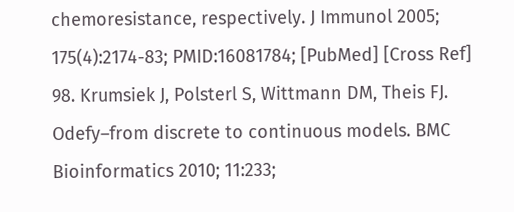chemoresistance, respectively. J Immunol 2005; 175(4):2174-83; PMID:16081784; [PubMed] [Cross Ref]
98. Krumsiek J, Polsterl S, Wittmann DM, Theis FJ. Odefy–from discrete to continuous models. BMC Bioinformatics 2010; 11:233;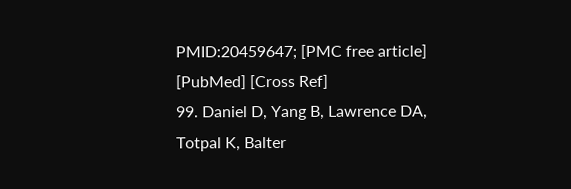PMID:20459647; [PMC free article] [PubMed] [Cross Ref]
99. Daniel D, Yang B, Lawrence DA, Totpal K, Balter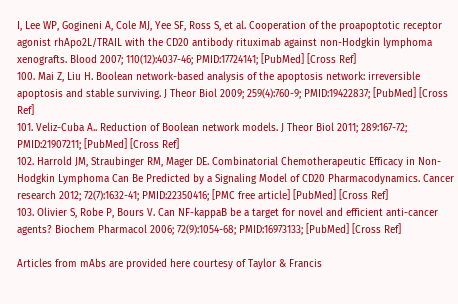I, Lee WP, Gogineni A, Cole MJ, Yee SF, Ross S, et al. Cooperation of the proapoptotic receptor agonist rhApo2L/TRAIL with the CD20 antibody rituximab against non-Hodgkin lymphoma xenografts. Blood 2007; 110(12):4037-46; PMID:17724141; [PubMed] [Cross Ref]
100. Mai Z, Liu H. Boolean network-based analysis of the apoptosis network: irreversible apoptosis and stable surviving. J Theor Biol 2009; 259(4):760-9; PMID:19422837; [PubMed] [Cross Ref]
101. Veliz-Cuba A.. Reduction of Boolean network models. J Theor Biol 2011; 289:167-72; PMID:21907211; [PubMed] [Cross Ref]
102. Harrold JM, Straubinger RM, Mager DE. Combinatorial Chemotherapeutic Efficacy in Non-Hodgkin Lymphoma Can Be Predicted by a Signaling Model of CD20 Pharmacodynamics. Cancer research 2012; 72(7):1632-41; PMID:22350416; [PMC free article] [PubMed] [Cross Ref]
103. Olivier S, Robe P, Bours V. Can NF-kappaB be a target for novel and efficient anti-cancer agents? Biochem Pharmacol 2006; 72(9):1054-68; PMID:16973133; [PubMed] [Cross Ref]

Articles from mAbs are provided here courtesy of Taylor & Francis